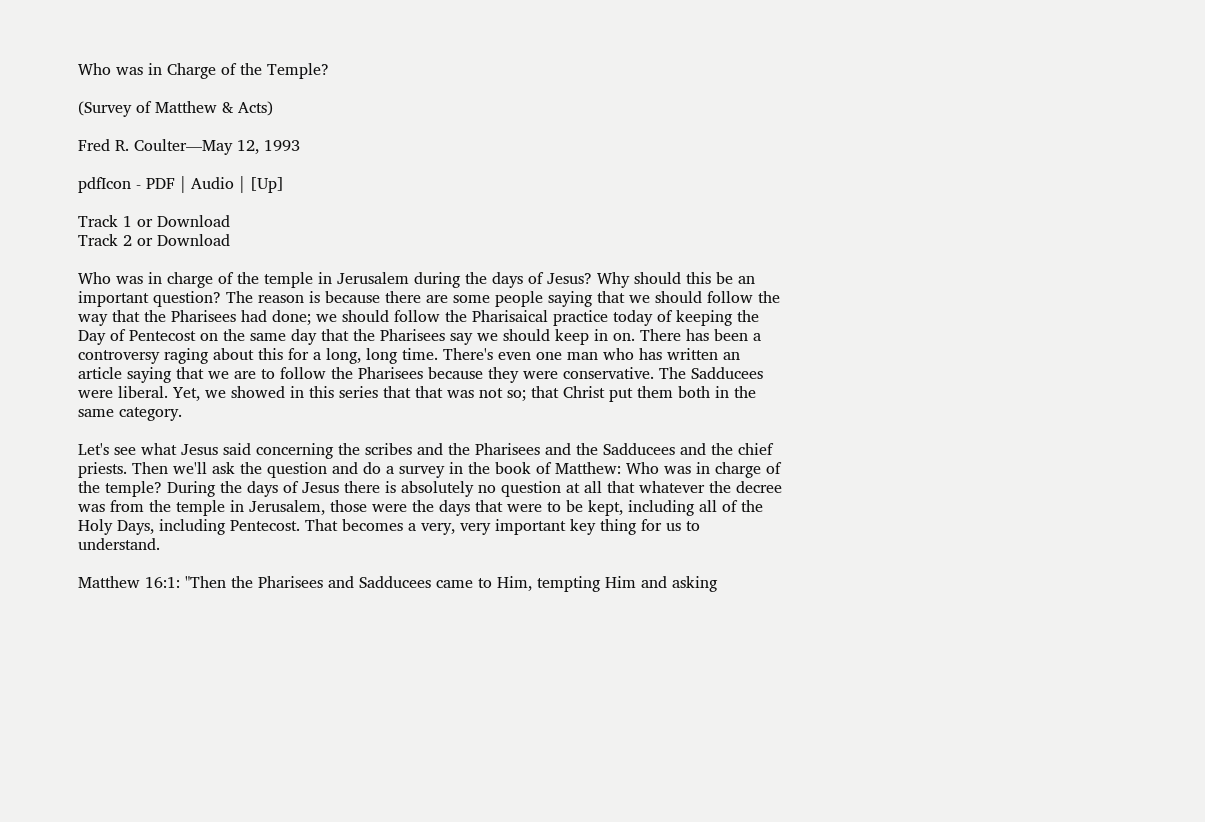Who was in Charge of the Temple?

(Survey of Matthew & Acts)

Fred R. Coulter—May 12, 1993

pdfIcon - PDF | Audio | [Up]

Track 1 or Download
Track 2 or Download

Who was in charge of the temple in Jerusalem during the days of Jesus? Why should this be an important question? The reason is because there are some people saying that we should follow the way that the Pharisees had done; we should follow the Pharisaical practice today of keeping the Day of Pentecost on the same day that the Pharisees say we should keep in on. There has been a controversy raging about this for a long, long time. There's even one man who has written an article saying that we are to follow the Pharisees because they were conservative. The Sadducees were liberal. Yet, we showed in this series that that was not so; that Christ put them both in the same category.

Let's see what Jesus said concerning the scribes and the Pharisees and the Sadducees and the chief priests. Then we'll ask the question and do a survey in the book of Matthew: Who was in charge of the temple? During the days of Jesus there is absolutely no question at all that whatever the decree was from the temple in Jerusalem, those were the days that were to be kept, including all of the Holy Days, including Pentecost. That becomes a very, very important key thing for us to understand.

Matthew 16:1: "Then the Pharisees and Sadducees came to Him, tempting Him and asking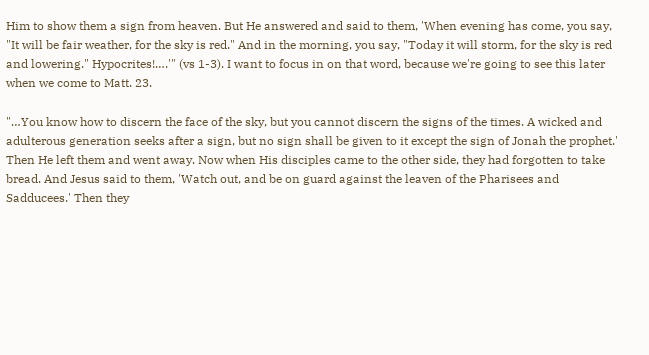Him to show them a sign from heaven. But He answered and said to them, 'When evening has come, you say, "It will be fair weather, for the sky is red." And in the morning, you say, "Today it will storm, for the sky is red and lowering." Hypocrites!….'" (vs 1-3). I want to focus in on that word, because we're going to see this later when we come to Matt. 23.

"…You know how to discern the face of the sky, but you cannot discern the signs of the times. A wicked and adulterous generation seeks after a sign, but no sign shall be given to it except the sign of Jonah the prophet.' Then He left them and went away. Now when His disciples came to the other side, they had forgotten to take bread. And Jesus said to them, 'Watch out, and be on guard against the leaven of the Pharisees and Sadducees.' Then they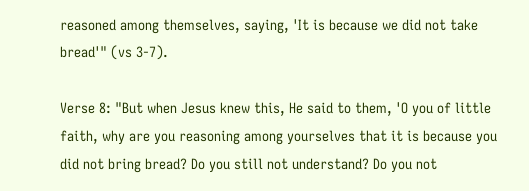reasoned among themselves, saying, 'It is because we did not take bread'" (vs 3-7).

Verse 8: "But when Jesus knew this, He said to them, 'O you of little faith, why are you reasoning among yourselves that it is because you did not bring bread? Do you still not understand? Do you not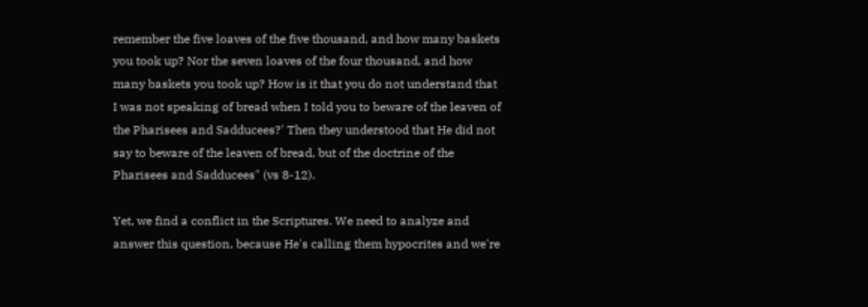remember the five loaves of the five thousand, and how many baskets you took up? Nor the seven loaves of the four thousand, and how many baskets you took up? How is it that you do not understand that I was not speaking of bread when I told you to beware of the leaven of the Pharisees and Sadducees?' Then they understood that He did not say to beware of the leaven of bread, but of the doctrine of the Pharisees and Sadducees" (vs 8-12).

Yet, we find a conflict in the Scriptures. We need to analyze and answer this question, because He's calling them hypocrites and we're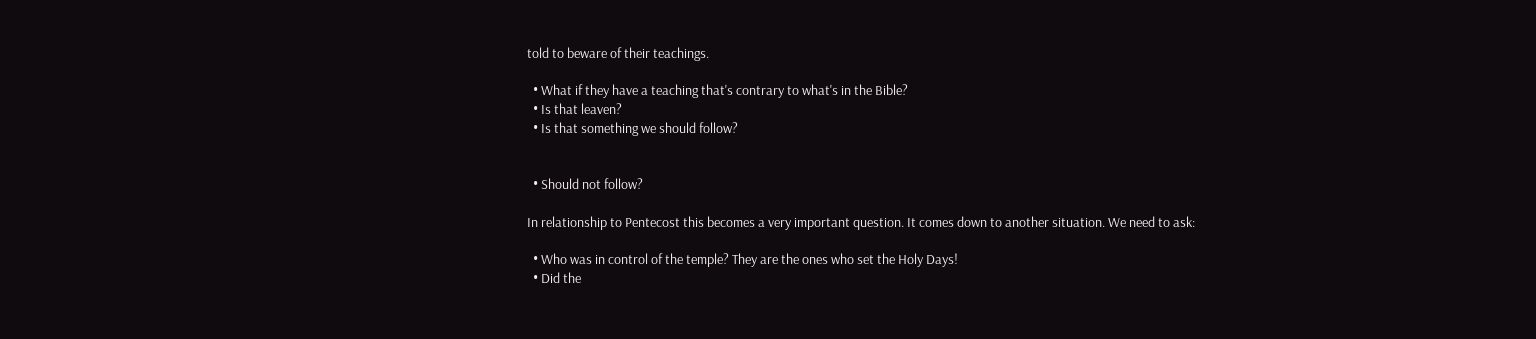told to beware of their teachings.

  • What if they have a teaching that's contrary to what's in the Bible?
  • Is that leaven?
  • Is that something we should follow?


  • Should not follow?

In relationship to Pentecost this becomes a very important question. It comes down to another situation. We need to ask:

  • Who was in control of the temple? They are the ones who set the Holy Days!
  • Did the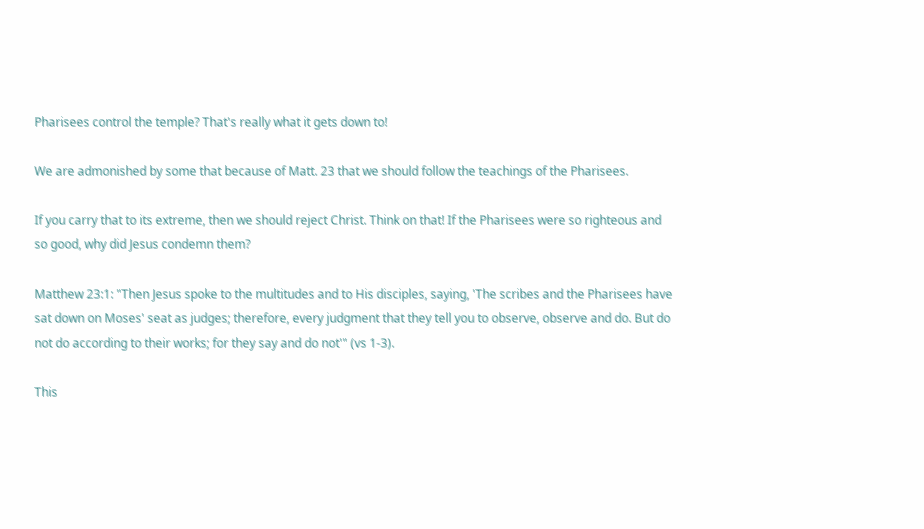Pharisees control the temple? That's really what it gets down to!

We are admonished by some that because of Matt. 23 that we should follow the teachings of the Pharisees.

If you carry that to its extreme, then we should reject Christ. Think on that! If the Pharisees were so righteous and so good, why did Jesus condemn them?

Matthew 23:1: "Then Jesus spoke to the multitudes and to His disciples, saying, 'The scribes and the Pharisees have sat down on Moses' seat as judges; therefore, every judgment that they tell you to observe, observe and do. But do not do according to their works; for they say and do not'" (vs 1-3).

This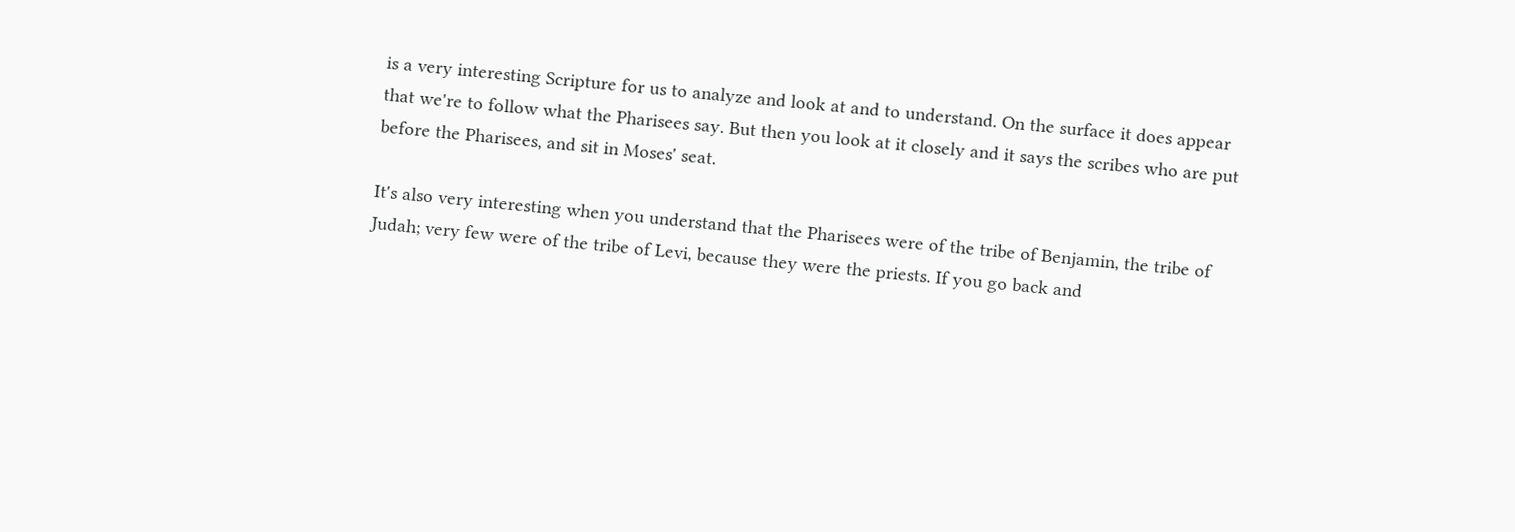is a very interesting Scripture for us to analyze and look at and to understand. On the surface it does appear that we're to follow what the Pharisees say. But then you look at it closely and it says the scribes who are put before the Pharisees, and sit in Moses' seat.

It's also very interesting when you understand that the Pharisees were of the tribe of Benjamin, the tribe of Judah; very few were of the tribe of Levi, because they were the priests. If you go back and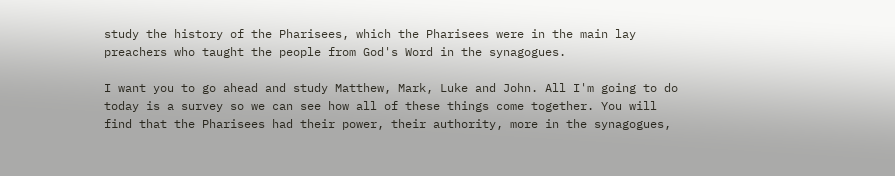study the history of the Pharisees, which the Pharisees were in the main lay preachers who taught the people from God's Word in the synagogues.

I want you to go ahead and study Matthew, Mark, Luke and John. All I'm going to do today is a survey so we can see how all of these things come together. You will find that the Pharisees had their power, their authority, more in the synagogues,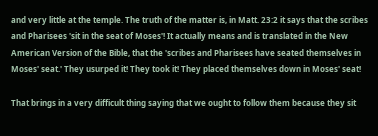and very little at the temple. The truth of the matter is, in Matt. 23:2 it says that the scribes and Pharisees 'sit in the seat of Moses'! It actually means and is translated in the New American Version of the Bible, that the 'scribes and Pharisees have seated themselves in Moses' seat.' They usurped it! They took it! They placed themselves down in Moses' seat!

That brings in a very difficult thing saying that we ought to follow them because they sit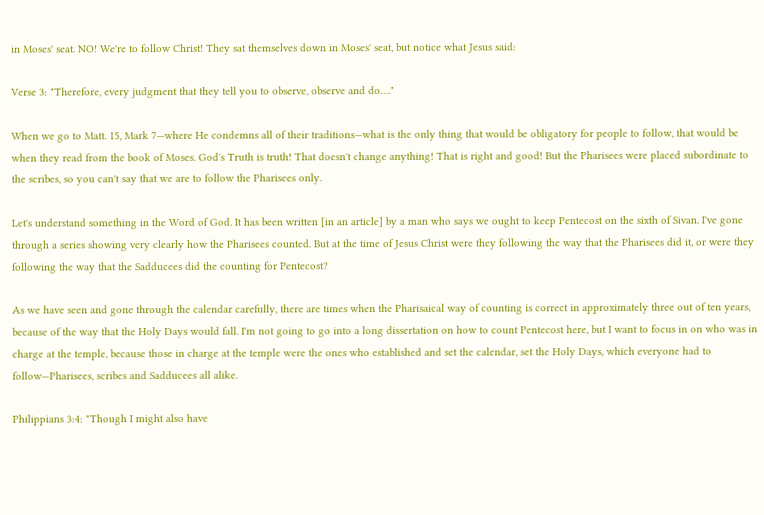in Moses' seat. NO! We're to follow Christ! They sat themselves down in Moses' seat, but notice what Jesus said:

Verse 3: "Therefore, every judgment that they tell you to observe, observe and do…."

When we go to Matt. 15, Mark 7—where He condemns all of their traditions—what is the only thing that would be obligatory for people to follow, that would be when they read from the book of Moses. God's Truth is truth! That doesn't change anything! That is right and good! But the Pharisees were placed subordinate to the scribes, so you can't say that we are to follow the Pharisees only.

Let's understand something in the Word of God. It has been written [in an article] by a man who says we ought to keep Pentecost on the sixth of Sivan. I've gone through a series showing very clearly how the Pharisees counted. But at the time of Jesus Christ were they following the way that the Pharisees did it, or were they following the way that the Sadducees did the counting for Pentecost?

As we have seen and gone through the calendar carefully, there are times when the Pharisaical way of counting is correct in approximately three out of ten years, because of the way that the Holy Days would fall. I'm not going to go into a long dissertation on how to count Pentecost here, but I want to focus in on who was in charge at the temple, because those in charge at the temple were the ones who established and set the calendar, set the Holy Days, which everyone had to follow—Pharisees, scribes and Sadducees all alike.

Philippians 3:4: "Though I might also have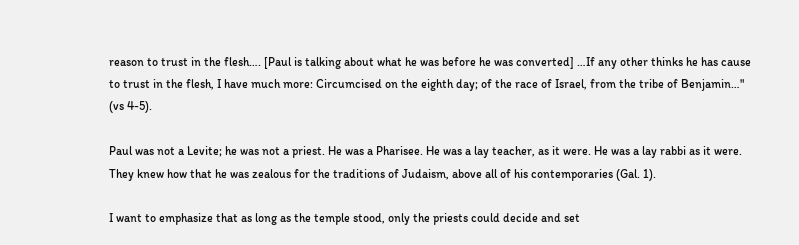reason to trust in the flesh…. [Paul is talking about what he was before he was converted] …If any other thinks he has cause to trust in the flesh, I have much more: Circumcised on the eighth day; of the race of Israel, from the tribe of Benjamin…" (vs 4-5).

Paul was not a Levite; he was not a priest. He was a Pharisee. He was a lay teacher, as it were. He was a lay rabbi as it were. They knew how that he was zealous for the traditions of Judaism, above all of his contemporaries (Gal. 1).

I want to emphasize that as long as the temple stood, only the priests could decide and set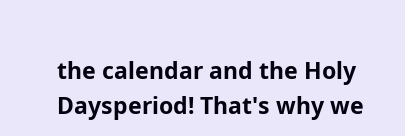the calendar and the Holy Daysperiod! That's why we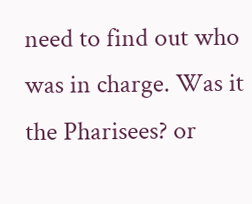need to find out who was in charge. Was it the Pharisees? or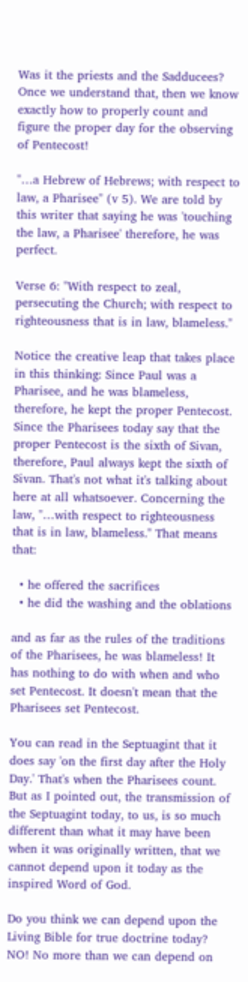Was it the priests and the Sadducees? Once we understand that, then we know exactly how to properly count and figure the proper day for the observing of Pentecost!

"…a Hebrew of Hebrews; with respect to law, a Pharisee" (v 5). We are told by this writer that saying he was 'touching the law, a Pharisee' therefore, he was perfect.

Verse 6: "With respect to zeal, persecuting the Church; with respect to righteousness that is in law, blameless."

Notice the creative leap that takes place in this thinking: Since Paul was a Pharisee, and he was blameless, therefore, he kept the proper Pentecost. Since the Pharisees today say that the proper Pentecost is the sixth of Sivan, therefore, Paul always kept the sixth of Sivan. That's not what it's talking about here at all whatsoever. Concerning the law, "…with respect to righteousness that is in law, blameless." That means that:

  • he offered the sacrifices
  • he did the washing and the oblations

and as far as the rules of the traditions of the Pharisees, he was blameless! It has nothing to do with when and who set Pentecost. It doesn't mean that the Pharisees set Pentecost.

You can read in the Septuagint that it does say 'on the first day after the Holy Day.' That's when the Pharisees count. But as I pointed out, the transmission of the Septuagint today, to us, is so much different than what it may have been when it was originally written, that we cannot depend upon it today as the inspired Word of God.

Do you think we can depend upon the Living Bible for true doctrine today? NO! No more than we can depend on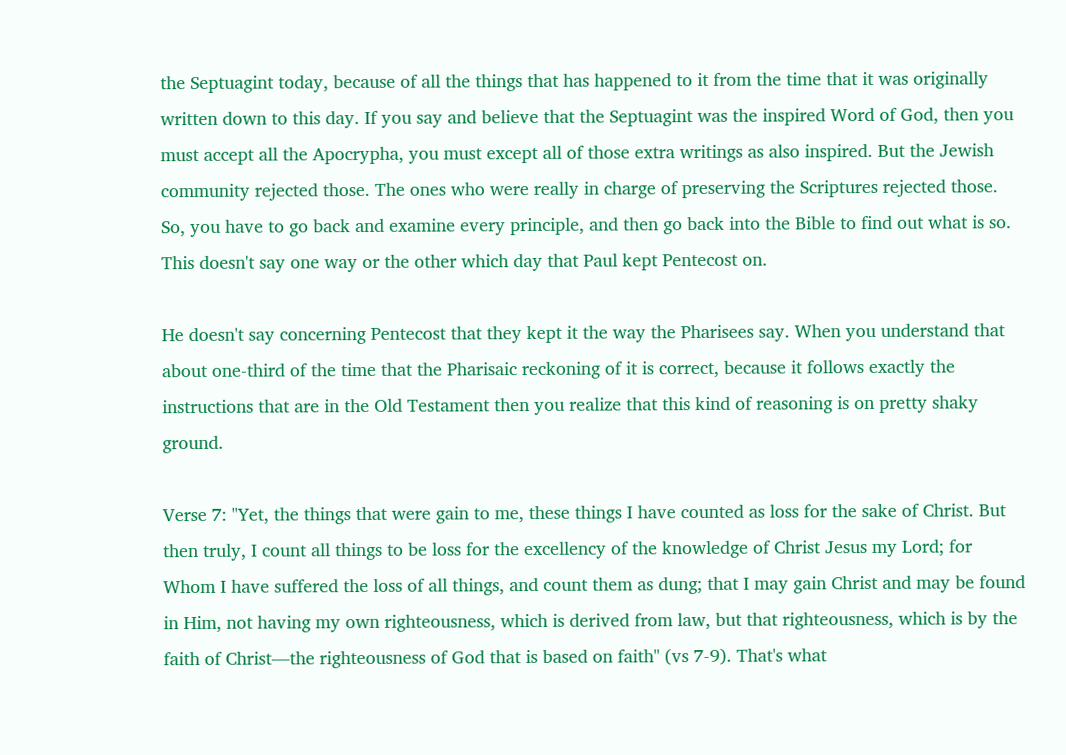the Septuagint today, because of all the things that has happened to it from the time that it was originally written down to this day. If you say and believe that the Septuagint was the inspired Word of God, then you must accept all the Apocrypha, you must except all of those extra writings as also inspired. But the Jewish community rejected those. The ones who were really in charge of preserving the Scriptures rejected those. So, you have to go back and examine every principle, and then go back into the Bible to find out what is so. This doesn't say one way or the other which day that Paul kept Pentecost on.

He doesn't say concerning Pentecost that they kept it the way the Pharisees say. When you understand that about one-third of the time that the Pharisaic reckoning of it is correct, because it follows exactly the instructions that are in the Old Testament then you realize that this kind of reasoning is on pretty shaky ground.

Verse 7: "Yet, the things that were gain to me, these things I have counted as loss for the sake of Christ. But then truly, I count all things to be loss for the excellency of the knowledge of Christ Jesus my Lord; for Whom I have suffered the loss of all things, and count them as dung; that I may gain Christ and may be found in Him, not having my own righteousness, which is derived from law, but that righteousness, which is by the faith of Christ—the righteousness of God that is based on faith" (vs 7-9). That's what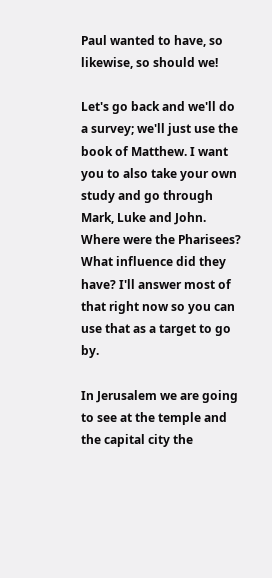Paul wanted to have, so likewise, so should we!

Let's go back and we'll do a survey; we'll just use the book of Matthew. I want you to also take your own study and go through Mark, Luke and John. Where were the Pharisees? What influence did they have? I'll answer most of that right now so you can use that as a target to go by.

In Jerusalem we are going to see at the temple and the capital city the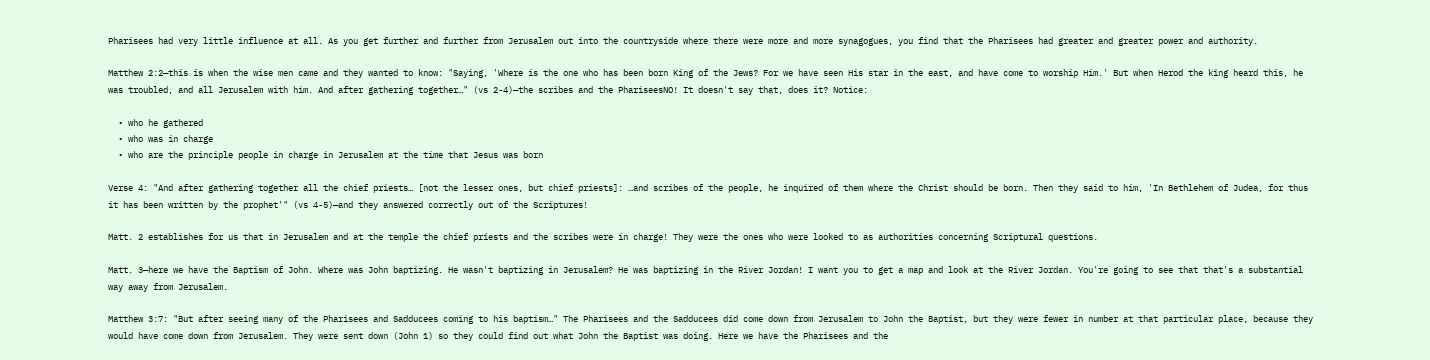Pharisees had very little influence at all. As you get further and further from Jerusalem out into the countryside where there were more and more synagogues, you find that the Pharisees had greater and greater power and authority.

Matthew 2:2—this is when the wise men came and they wanted to know: "Saying, 'Where is the one who has been born King of the Jews? For we have seen His star in the east, and have come to worship Him.' But when Herod the king heard this, he was troubled, and all Jerusalem with him. And after gathering together…" (vs 2-4)—the scribes and the PhariseesNO! It doesn't say that, does it? Notice:

  • who he gathered
  • who was in charge
  • who are the principle people in charge in Jerusalem at the time that Jesus was born

Verse 4: "And after gathering together all the chief priests… [not the lesser ones, but chief priests]: …and scribes of the people, he inquired of them where the Christ should be born. Then they said to him, 'In Bethlehem of Judea, for thus it has been written by the prophet'" (vs 4-5)—and they answered correctly out of the Scriptures!

Matt. 2 establishes for us that in Jerusalem and at the temple the chief priests and the scribes were in charge! They were the ones who were looked to as authorities concerning Scriptural questions.

Matt. 3—here we have the Baptism of John. Where was John baptizing. He wasn't baptizing in Jerusalem? He was baptizing in the River Jordan! I want you to get a map and look at the River Jordan. You're going to see that that's a substantial way away from Jerusalem.

Matthew 3:7: "But after seeing many of the Pharisees and Sadducees coming to his baptism…" The Pharisees and the Sadducees did come down from Jerusalem to John the Baptist, but they were fewer in number at that particular place, because they would have come down from Jerusalem. They were sent down (John 1) so they could find out what John the Baptist was doing. Here we have the Pharisees and the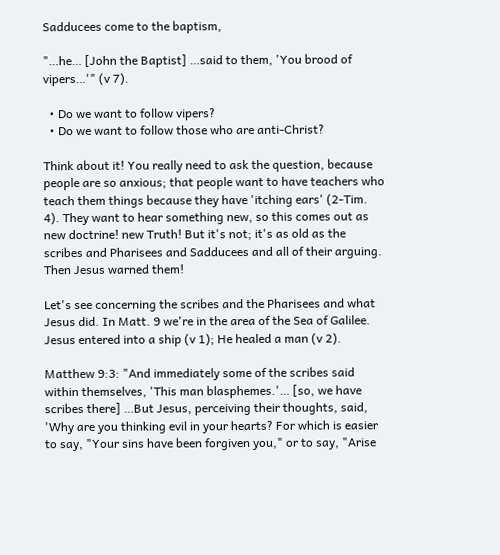Sadducees come to the baptism,

"…he… [John the Baptist] …said to them, 'You brood of vipers…'" (v 7).

  • Do we want to follow vipers?
  • Do we want to follow those who are anti-Christ?

Think about it! You really need to ask the question, because people are so anxious; that people want to have teachers who teach them things because they have 'itching ears' (2-Tim. 4). They want to hear something new, so this comes out as new doctrine! new Truth! But it's not; it's as old as the scribes and Pharisees and Sadducees and all of their arguing. Then Jesus warned them!

Let's see concerning the scribes and the Pharisees and what Jesus did. In Matt. 9 we're in the area of the Sea of Galilee. Jesus entered into a ship (v 1); He healed a man (v 2).

Matthew 9:3: "And immediately some of the scribes said within themselves, 'This man blasphemes.'… [so, we have scribes there] …But Jesus, perceiving their thoughts, said, 'Why are you thinking evil in your hearts? For which is easier to say, "Your sins have been forgiven you," or to say, "Arise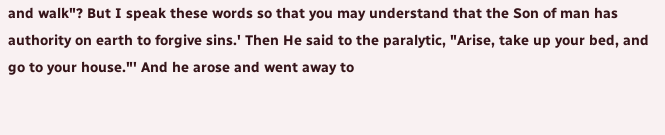and walk"? But I speak these words so that you may understand that the Son of man has authority on earth to forgive sins.' Then He said to the paralytic, "Arise, take up your bed, and go to your house."' And he arose and went away to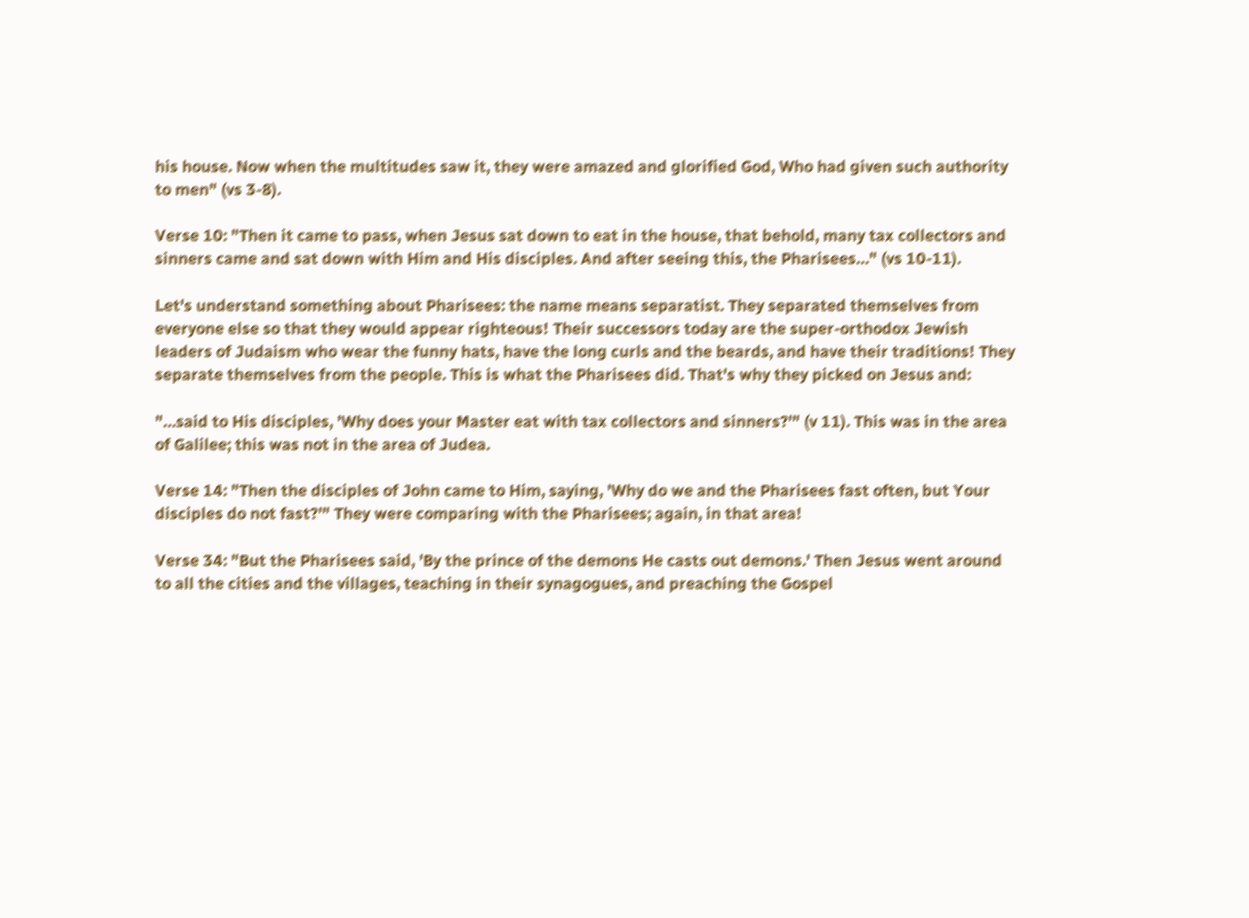his house. Now when the multitudes saw it, they were amazed and glorified God, Who had given such authority to men" (vs 3-8).

Verse 10: "Then it came to pass, when Jesus sat down to eat in the house, that behold, many tax collectors and sinners came and sat down with Him and His disciples. And after seeing this, the Pharisees…" (vs 10-11).

Let's understand something about Pharisees: the name means separatist. They separated themselves from everyone else so that they would appear righteous! Their successors today are the super-orthodox Jewish leaders of Judaism who wear the funny hats, have the long curls and the beards, and have their traditions! They separate themselves from the people. This is what the Pharisees did. That's why they picked on Jesus and:

"…said to His disciples, 'Why does your Master eat with tax collectors and sinners?'" (v 11). This was in the area of Galilee; this was not in the area of Judea.

Verse 14: "Then the disciples of John came to Him, saying, 'Why do we and the Pharisees fast often, but Your disciples do not fast?'" They were comparing with the Pharisees; again, in that area!

Verse 34: "But the Pharisees said, 'By the prince of the demons He casts out demons.' Then Jesus went around to all the cities and the villages, teaching in their synagogues, and preaching the Gospel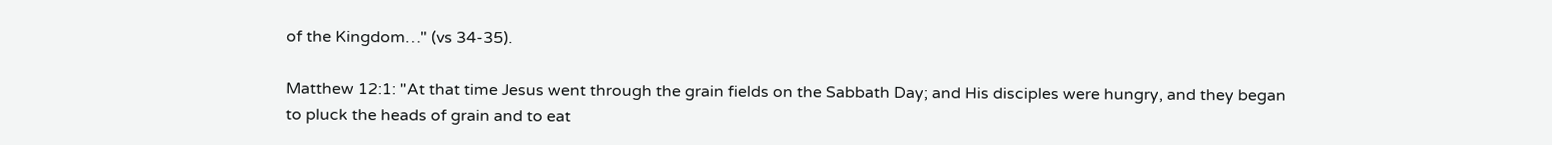of the Kingdom…" (vs 34-35).

Matthew 12:1: "At that time Jesus went through the grain fields on the Sabbath Day; and His disciples were hungry, and they began to pluck the heads of grain and to eat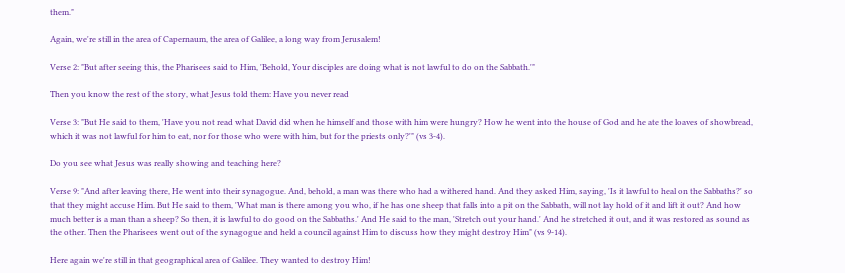them."

Again, we're still in the area of Capernaum, the area of Galilee, a long way from Jerusalem!

Verse 2: "But after seeing this, the Pharisees said to Him, 'Behold, Your disciples are doing what is not lawful to do on the Sabbath.'"

Then you know the rest of the story, what Jesus told them: Have you never read

Verse 3: "But He said to them, 'Have you not read what David did when he himself and those with him were hungry? How he went into the house of God and he ate the loaves of showbread, which it was not lawful for him to eat, nor for those who were with him, but for the priests only?'" (vs 3-4).

Do you see what Jesus was really showing and teaching here?

Verse 9: "And after leaving there, He went into their synagogue. And, behold, a man was there who had a withered hand. And they asked Him, saying, 'Is it lawful to heal on the Sabbaths?' so that they might accuse Him. But He said to them, 'What man is there among you who, if he has one sheep that falls into a pit on the Sabbath, will not lay hold of it and lift it out? And how much better is a man than a sheep? So then, it is lawful to do good on the Sabbaths.' And He said to the man, 'Stretch out your hand.' And he stretched it out, and it was restored as sound as the other. Then the Pharisees went out of the synagogue and held a council against Him to discuss how they might destroy Him" (vs 9-14).

Here again we're still in that geographical area of Galilee. They wanted to destroy Him!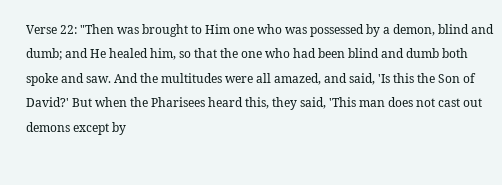Verse 22: "Then was brought to Him one who was possessed by a demon, blind and dumb; and He healed him, so that the one who had been blind and dumb both spoke and saw. And the multitudes were all amazed, and said, 'Is this the Son of David?' But when the Pharisees heard this, they said, 'This man does not cast out demons except by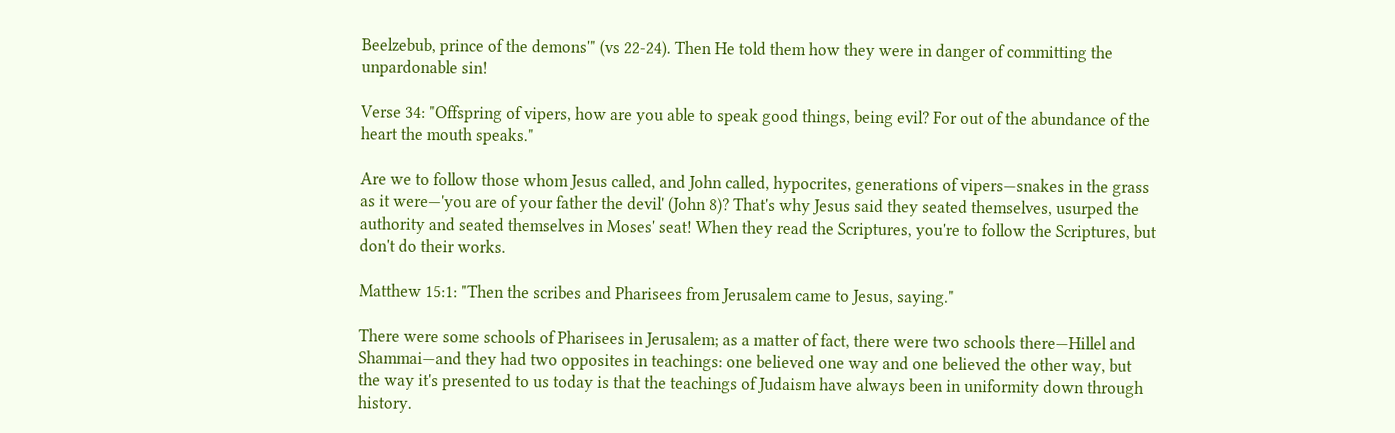Beelzebub, prince of the demons'" (vs 22-24). Then He told them how they were in danger of committing the unpardonable sin!

Verse 34: "Offspring of vipers, how are you able to speak good things, being evil? For out of the abundance of the heart the mouth speaks."

Are we to follow those whom Jesus called, and John called, hypocrites, generations of vipers—snakes in the grass as it were—'you are of your father the devil' (John 8)? That's why Jesus said they seated themselves, usurped the authority and seated themselves in Moses' seat! When they read the Scriptures, you're to follow the Scriptures, but don't do their works.

Matthew 15:1: "Then the scribes and Pharisees from Jerusalem came to Jesus, saying."

There were some schools of Pharisees in Jerusalem; as a matter of fact, there were two schools there—Hillel and Shammai—and they had two opposites in teachings: one believed one way and one believed the other way, but the way it's presented to us today is that the teachings of Judaism have always been in uniformity down through history.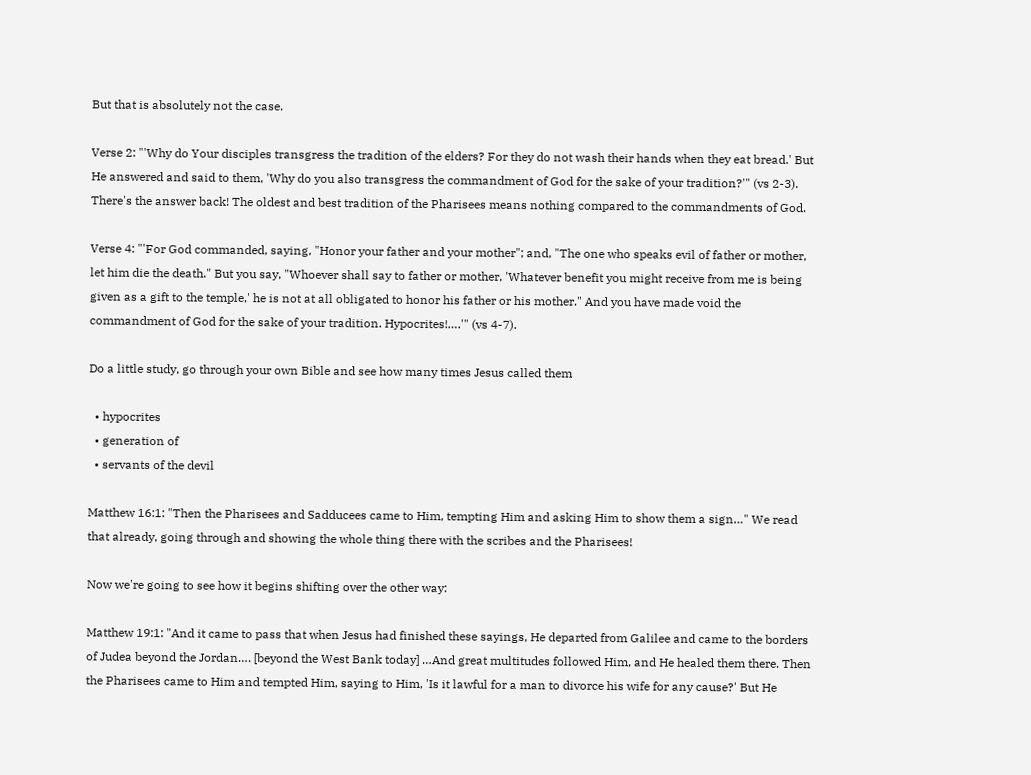But that is absolutely not the case.

Verse 2: "'Why do Your disciples transgress the tradition of the elders? For they do not wash their hands when they eat bread.' But He answered and said to them, 'Why do you also transgress the commandment of God for the sake of your tradition?'" (vs 2-3). There's the answer back! The oldest and best tradition of the Pharisees means nothing compared to the commandments of God.

Verse 4: "'For God commanded, saying, "Honor your father and your mother"; and, "The one who speaks evil of father or mother, let him die the death." But you say, "Whoever shall say to father or mother, 'Whatever benefit you might receive from me is being given as a gift to the temple,' he is not at all obligated to honor his father or his mother." And you have made void the commandment of God for the sake of your tradition. Hypocrites!….'" (vs 4-7).

Do a little study, go through your own Bible and see how many times Jesus called them

  • hypocrites
  • generation of
  • servants of the devil

Matthew 16:1: "Then the Pharisees and Sadducees came to Him, tempting Him and asking Him to show them a sign…" We read that already, going through and showing the whole thing there with the scribes and the Pharisees!

Now we're going to see how it begins shifting over the other way:

Matthew 19:1: "And it came to pass that when Jesus had finished these sayings, He departed from Galilee and came to the borders of Judea beyond the Jordan…. [beyond the West Bank today] …And great multitudes followed Him, and He healed them there. Then the Pharisees came to Him and tempted Him, saying to Him, 'Is it lawful for a man to divorce his wife for any cause?' But He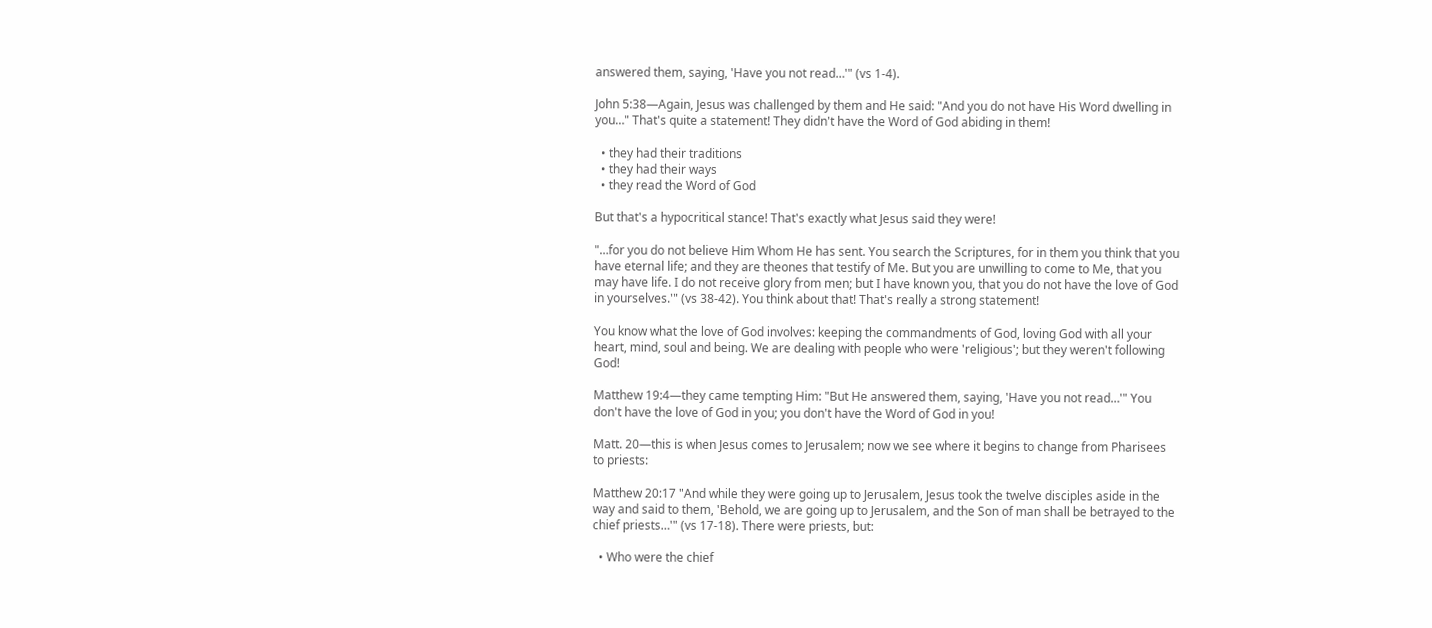answered them, saying, 'Have you not read…'" (vs 1-4).

John 5:38—Again, Jesus was challenged by them and He said: "And you do not have His Word dwelling in you…" That's quite a statement! They didn't have the Word of God abiding in them!

  • they had their traditions
  • they had their ways
  • they read the Word of God

But that's a hypocritical stance! That's exactly what Jesus said they were!

"…for you do not believe Him Whom He has sent. You search the Scriptures, for in them you think that you have eternal life; and they are theones that testify of Me. But you are unwilling to come to Me, that you may have life. I do not receive glory from men; but I have known you, that you do not have the love of God in yourselves.'" (vs 38-42). You think about that! That's really a strong statement!

You know what the love of God involves: keeping the commandments of God, loving God with all your heart, mind, soul and being. We are dealing with people who were 'religious'; but they weren't following God!

Matthew 19:4—they came tempting Him: "But He answered them, saying, 'Have you not read…'" You don't have the love of God in you; you don't have the Word of God in you!

Matt. 20—this is when Jesus comes to Jerusalem; now we see where it begins to change from Pharisees to priests:

Matthew 20:17 "And while they were going up to Jerusalem, Jesus took the twelve disciples aside in the way and said to them, 'Behold, we are going up to Jerusalem, and the Son of man shall be betrayed to the chief priests…'" (vs 17-18). There were priests, but:

  • Who were the chief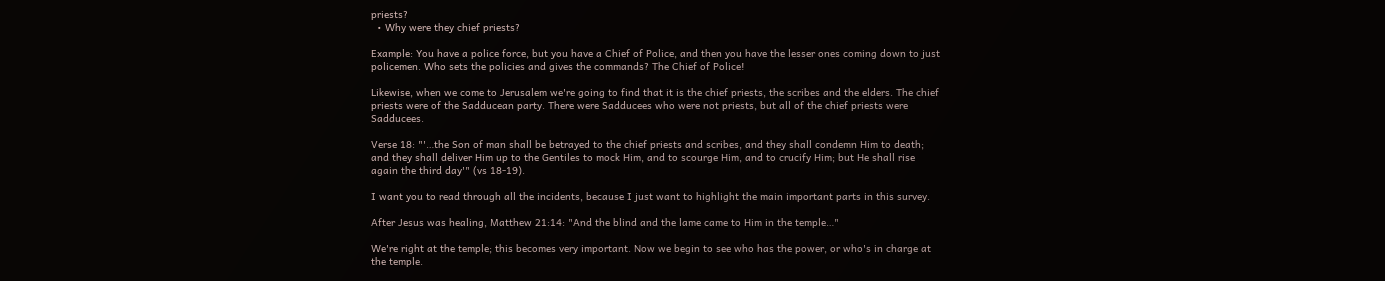priests?
  • Why were they chief priests?

Example: You have a police force, but you have a Chief of Police, and then you have the lesser ones coming down to just policemen. Who sets the policies and gives the commands? The Chief of Police!

Likewise, when we come to Jerusalem we're going to find that it is the chief priests, the scribes and the elders. The chief priests were of the Sadducean party. There were Sadducees who were not priests, but all of the chief priests were Sadducees.

Verse 18: "'…the Son of man shall be betrayed to the chief priests and scribes, and they shall condemn Him to death; and they shall deliver Him up to the Gentiles to mock Him, and to scourge Him, and to crucify Him; but He shall rise again the third day'" (vs 18-19).

I want you to read through all the incidents, because I just want to highlight the main important parts in this survey.

After Jesus was healing, Matthew 21:14: "And the blind and the lame came to Him in the temple…"

We're right at the temple; this becomes very important. Now we begin to see who has the power, or who's in charge at the temple.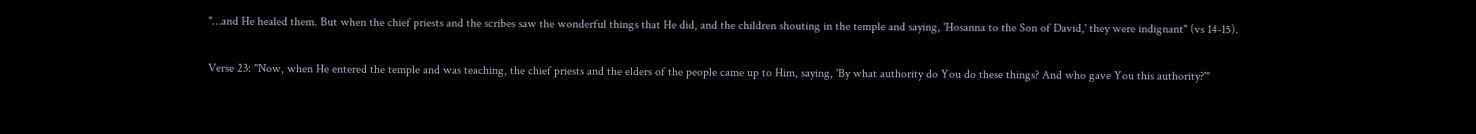"…and He healed them. But when the chief priests and the scribes saw the wonderful things that He did, and the children shouting in the temple and saying, 'Hosanna to the Son of David,' they were indignant" (vs 14-15).

Verse 23: "Now, when He entered the temple and was teaching, the chief priests and the elders of the people came up to Him, saying, 'By what authority do You do these things? And who gave You this authority?'"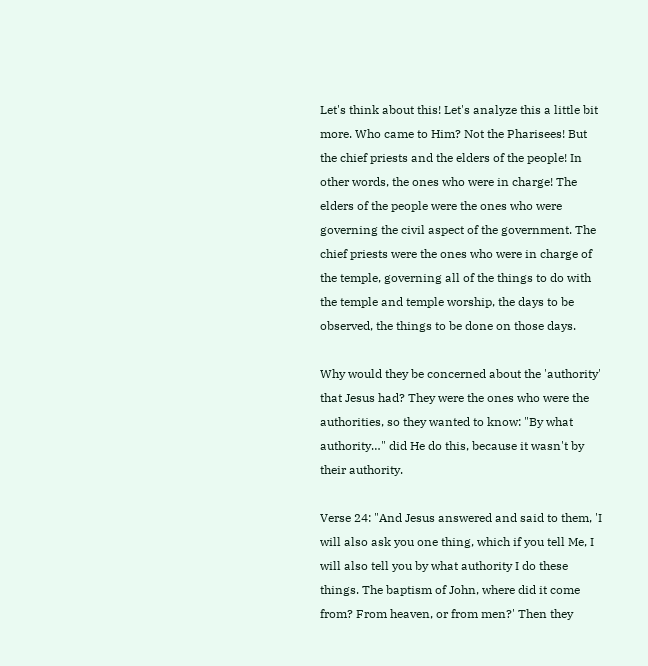Let's think about this! Let's analyze this a little bit more. Who came to Him? Not the Pharisees! But the chief priests and the elders of the people! In other words, the ones who were in charge! The elders of the people were the ones who were governing the civil aspect of the government. The chief priests were the ones who were in charge of the temple, governing all of the things to do with the temple and temple worship, the days to be observed, the things to be done on those days.

Why would they be concerned about the 'authority' that Jesus had? They were the ones who were the authorities, so they wanted to know: "By what authority…" did He do this, because it wasn't by their authority.

Verse 24: "And Jesus answered and said to them, 'I will also ask you one thing, which if you tell Me, I will also tell you by what authority I do these things. The baptism of John, where did it come from? From heaven, or from men?' Then they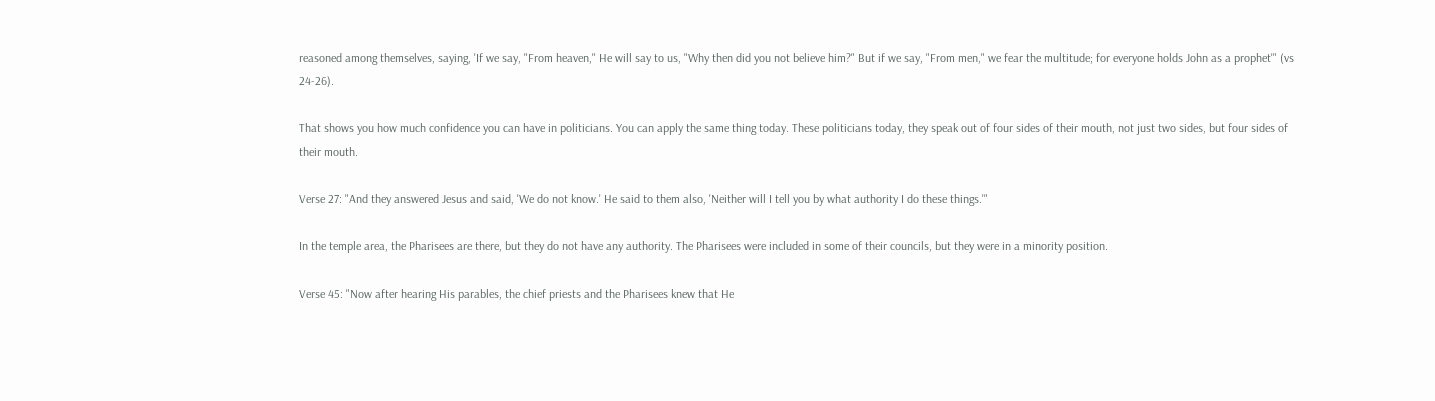reasoned among themselves, saying, 'If we say, "From heaven," He will say to us, "Why then did you not believe him?" But if we say, "From men," we fear the multitude; for everyone holds John as a prophet'" (vs 24-26).

That shows you how much confidence you can have in politicians. You can apply the same thing today. These politicians today, they speak out of four sides of their mouth, not just two sides, but four sides of their mouth.

Verse 27: "And they answered Jesus and said, 'We do not know.' He said to them also, 'Neither will I tell you by what authority I do these things.'"

In the temple area, the Pharisees are there, but they do not have any authority. The Pharisees were included in some of their councils, but they were in a minority position.

Verse 45: "Now after hearing His parables, the chief priests and the Pharisees knew that He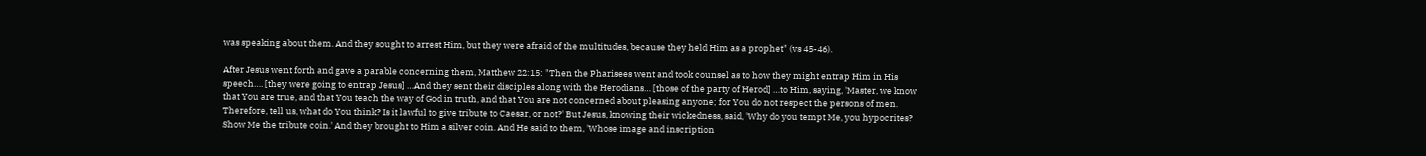was speaking about them. And they sought to arrest Him, but they were afraid of the multitudes, because they held Him as a prophet" (vs 45-46).

After Jesus went forth and gave a parable concerning them, Matthew 22:15: "Then the Pharisees went and took counsel as to how they might entrap Him in His speech…. [they were going to entrap Jesus] …And they sent their disciples along with the Herodians… [those of the party of Herod] …to Him, saying, 'Master, we know that You are true, and that You teach the way of God in truth, and that You are not concerned about pleasing anyone; for You do not respect the persons of men. Therefore, tell us, what do You think? Is it lawful to give tribute to Caesar, or not?' But Jesus, knowing their wickedness, said, 'Why do you tempt Me, you hypocrites? Show Me the tribute coin.' And they brought to Him a silver coin. And He said to them, 'Whose image and inscription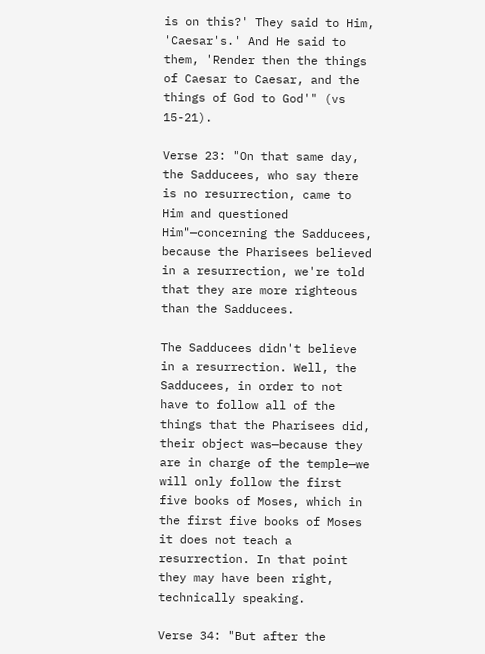is on this?' They said to Him, 'Caesar's.' And He said to them, 'Render then the things of Caesar to Caesar, and the things of God to God'" (vs 15-21).

Verse 23: "On that same day, the Sadducees, who say there is no resurrection, came to Him and questioned Him"—concerning the Sadducees, because the Pharisees believed in a resurrection, we're told that they are more righteous than the Sadducees.

The Sadducees didn't believe in a resurrection. Well, the Sadducees, in order to not have to follow all of the things that the Pharisees did, their object was—because they are in charge of the temple—we will only follow the first five books of Moses, which in the first five books of Moses it does not teach a resurrection. In that point they may have been right, technically speaking.

Verse 34: "But after the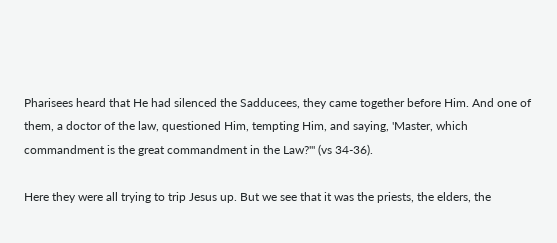Pharisees heard that He had silenced the Sadducees, they came together before Him. And one of them, a doctor of the law, questioned Him, tempting Him, and saying, 'Master, which commandment is the great commandment in the Law?'" (vs 34-36).

Here they were all trying to trip Jesus up. But we see that it was the priests, the elders, the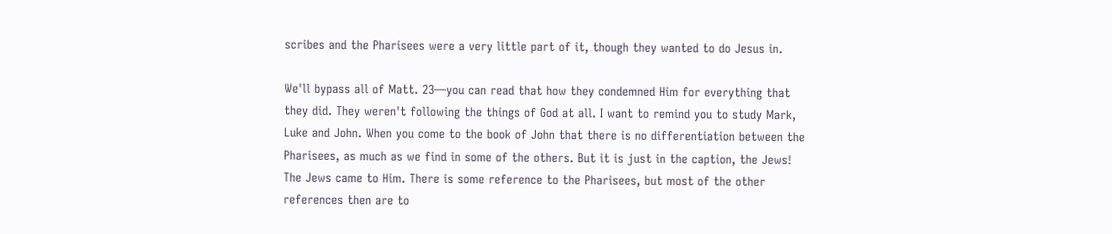scribes and the Pharisees were a very little part of it, though they wanted to do Jesus in.

We'll bypass all of Matt. 23—you can read that how they condemned Him for everything that they did. They weren't following the things of God at all. I want to remind you to study Mark, Luke and John. When you come to the book of John that there is no differentiation between the Pharisees, as much as we find in some of the others. But it is just in the caption, the Jews! The Jews came to Him. There is some reference to the Pharisees, but most of the other references then are to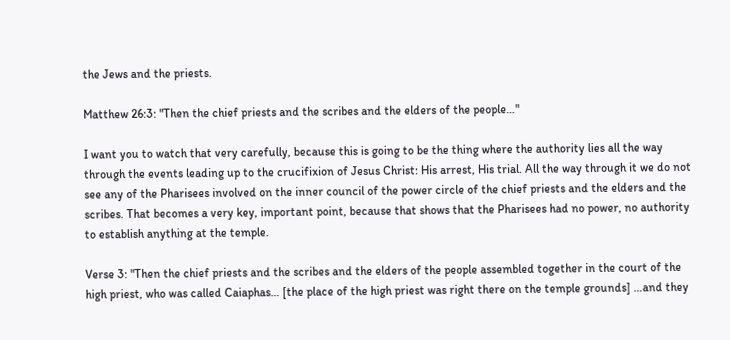the Jews and the priests.

Matthew 26:3: "Then the chief priests and the scribes and the elders of the people…"

I want you to watch that very carefully, because this is going to be the thing where the authority lies all the way through the events leading up to the crucifixion of Jesus Christ: His arrest, His trial. All the way through it we do not see any of the Pharisees involved on the inner council of the power circle of the chief priests and the elders and the scribes. That becomes a very key, important point, because that shows that the Pharisees had no power, no authority to establish anything at the temple.

Verse 3: "Then the chief priests and the scribes and the elders of the people assembled together in the court of the high priest, who was called Caiaphas… [the place of the high priest was right there on the temple grounds] …and they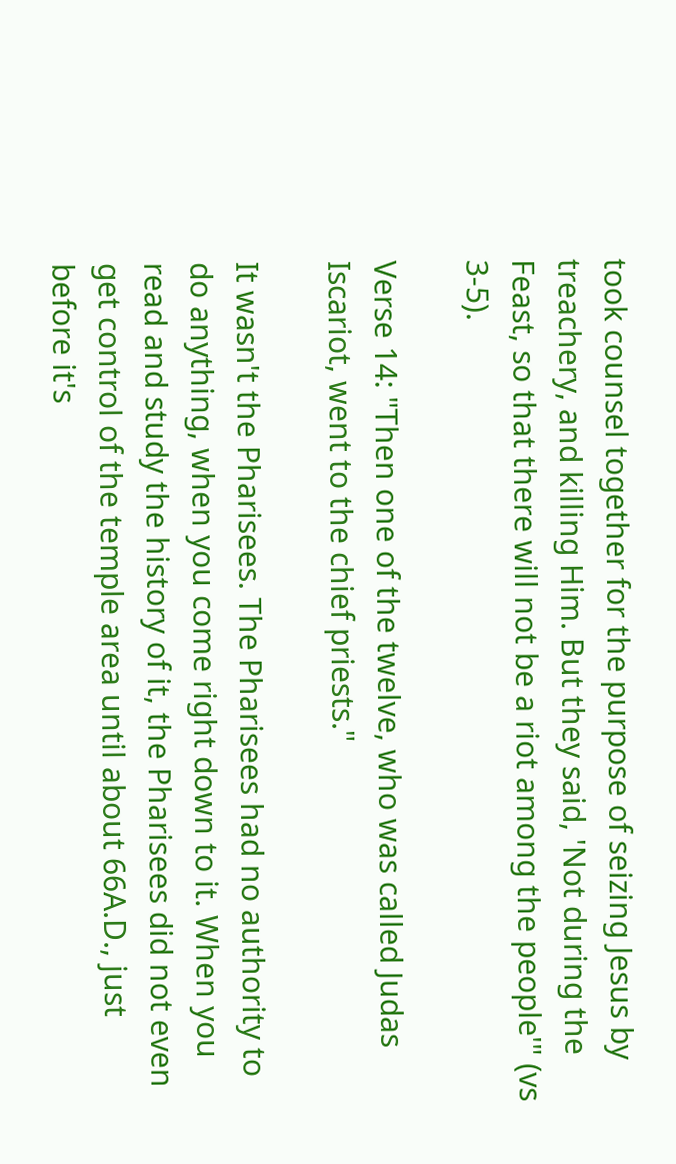took counsel together for the purpose of seizing Jesus by treachery, and killing Him. But they said, 'Not during the Feast, so that there will not be a riot among the people'" (vs 3-5).

Verse 14: "Then one of the twelve, who was called Judas Iscariot, went to the chief priests."

It wasn't the Pharisees. The Pharisees had no authority to do anything, when you come right down to it. When you read and study the history of it, the Pharisees did not even get control of the temple area until about 66A.D., just before it's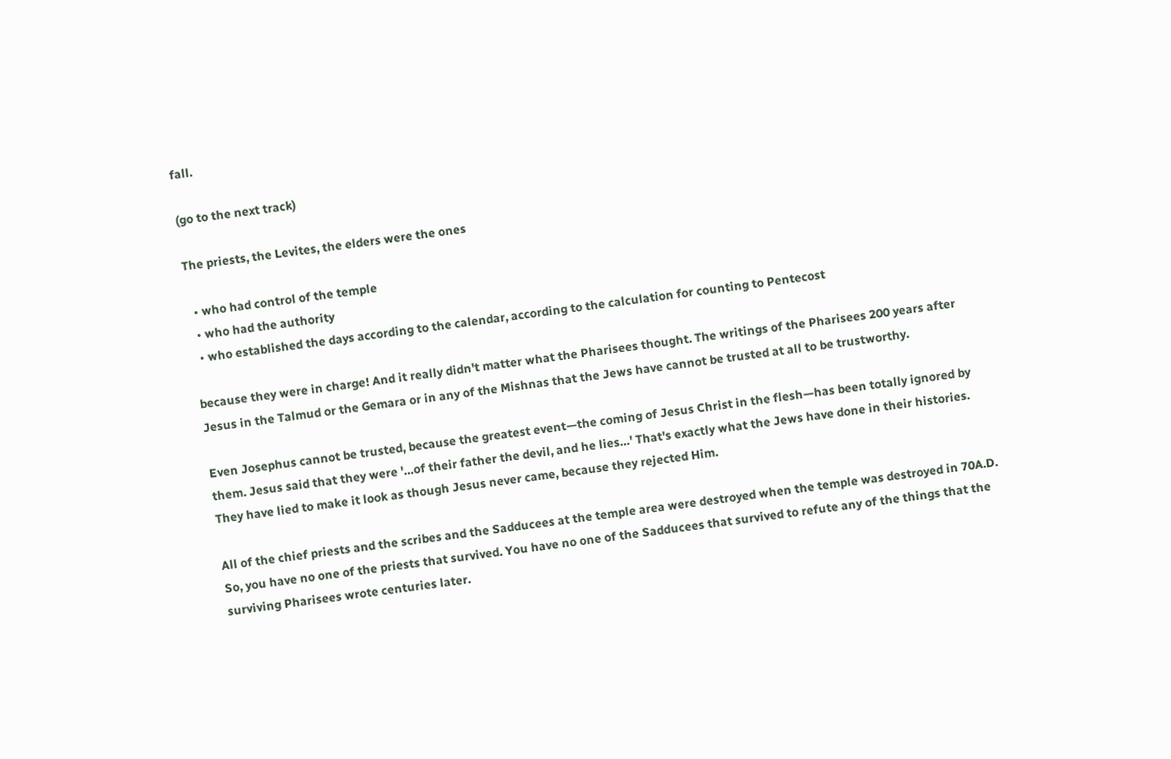fall.

(go to the next track)

The priests, the Levites, the elders were the ones

  • who had control of the temple
  • who had the authority
  • who established the days according to the calendar, according to the calculation for counting to Pentecost

because they were in charge! And it really didn't matter what the Pharisees thought. The writings of the Pharisees 200 years after Jesus in the Talmud or the Gemara or in any of the Mishnas that the Jews have cannot be trusted at all to be trustworthy.

Even Josephus cannot be trusted, because the greatest event—the coming of Jesus Christ in the flesh—has been totally ignored by them. Jesus said that they were '…of their father the devil, and he lies…' That's exactly what the Jews have done in their histories. They have lied to make it look as though Jesus never came, because they rejected Him.

All of the chief priests and the scribes and the Sadducees at the temple area were destroyed when the temple was destroyed in 70A.D. So, you have no one of the priests that survived. You have no one of the Sadducees that survived to refute any of the things that the surviving Pharisees wrote centuries later.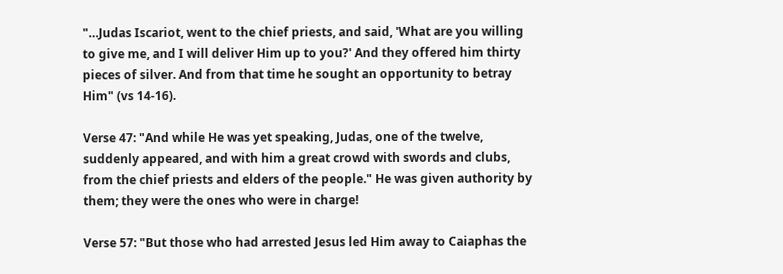"…Judas Iscariot, went to the chief priests, and said, 'What are you willing to give me, and I will deliver Him up to you?' And they offered him thirty pieces of silver. And from that time he sought an opportunity to betray Him" (vs 14-16).

Verse 47: "And while He was yet speaking, Judas, one of the twelve, suddenly appeared, and with him a great crowd with swords and clubs, from the chief priests and elders of the people." He was given authority by them; they were the ones who were in charge!

Verse 57: "But those who had arrested Jesus led Him away to Caiaphas the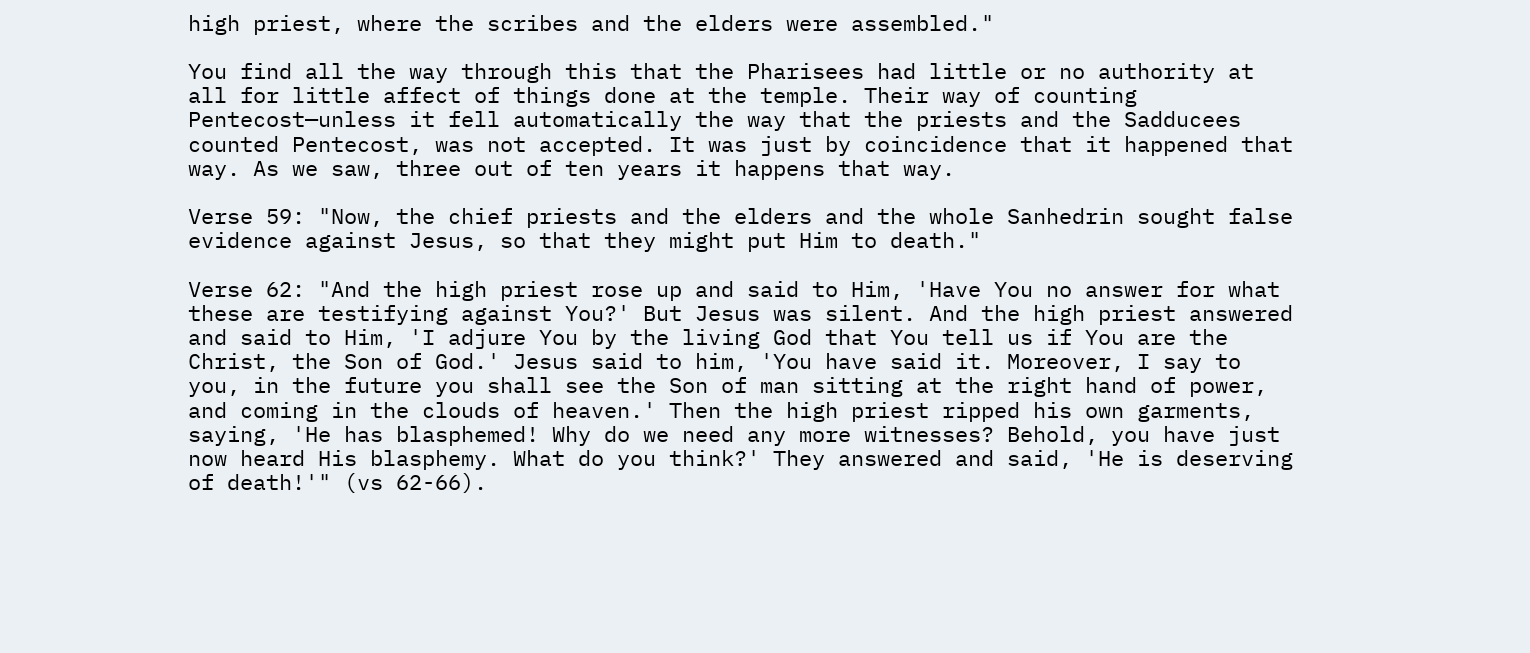high priest, where the scribes and the elders were assembled."

You find all the way through this that the Pharisees had little or no authority at all for little affect of things done at the temple. Their way of counting Pentecost—unless it fell automatically the way that the priests and the Sadducees counted Pentecost, was not accepted. It was just by coincidence that it happened that way. As we saw, three out of ten years it happens that way.

Verse 59: "Now, the chief priests and the elders and the whole Sanhedrin sought false evidence against Jesus, so that they might put Him to death."

Verse 62: "And the high priest rose up and said to Him, 'Have You no answer for what these are testifying against You?' But Jesus was silent. And the high priest answered and said to Him, 'I adjure You by the living God that You tell us if You are the Christ, the Son of God.' Jesus said to him, 'You have said it. Moreover, I say to you, in the future you shall see the Son of man sitting at the right hand of power, and coming in the clouds of heaven.' Then the high priest ripped his own garments, saying, 'He has blasphemed! Why do we need any more witnesses? Behold, you have just now heard His blasphemy. What do you think?' They answered and said, 'He is deserving of death!'" (vs 62-66).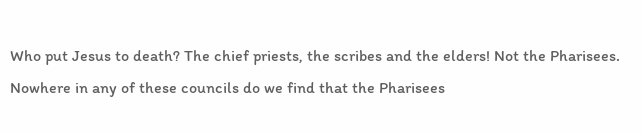Who put Jesus to death? The chief priests, the scribes and the elders! Not the Pharisees. Nowhere in any of these councils do we find that the Pharisees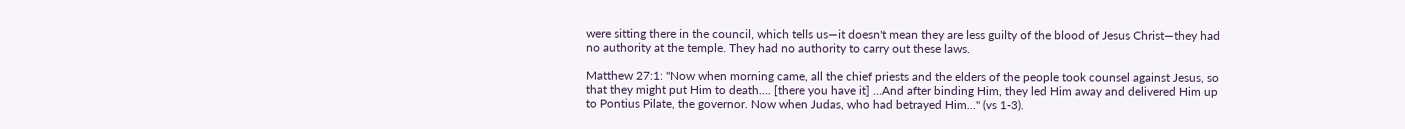were sitting there in the council, which tells us—it doesn't mean they are less guilty of the blood of Jesus Christ—they had no authority at the temple. They had no authority to carry out these laws.

Matthew 27:1: "Now when morning came, all the chief priests and the elders of the people took counsel against Jesus, so that they might put Him to death…. [there you have it] …And after binding Him, they led Him away and delivered Him up to Pontius Pilate, the governor. Now when Judas, who had betrayed Him…" (vs 1-3).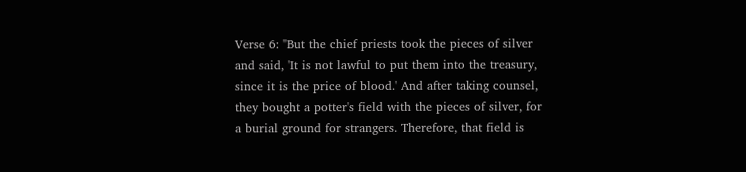Verse 6: "But the chief priests took the pieces of silver and said, 'It is not lawful to put them into the treasury, since it is the price of blood.' And after taking counsel, they bought a potter's field with the pieces of silver, for a burial ground for strangers. Therefore, that field is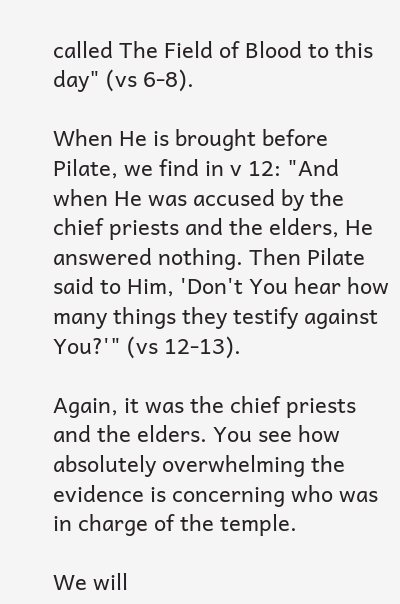called The Field of Blood to this day" (vs 6-8).

When He is brought before Pilate, we find in v 12: "And when He was accused by the chief priests and the elders, He answered nothing. Then Pilate said to Him, 'Don't You hear how many things they testify against You?'" (vs 12-13).

Again, it was the chief priests and the elders. You see how absolutely overwhelming the evidence is concerning who was in charge of the temple.

We will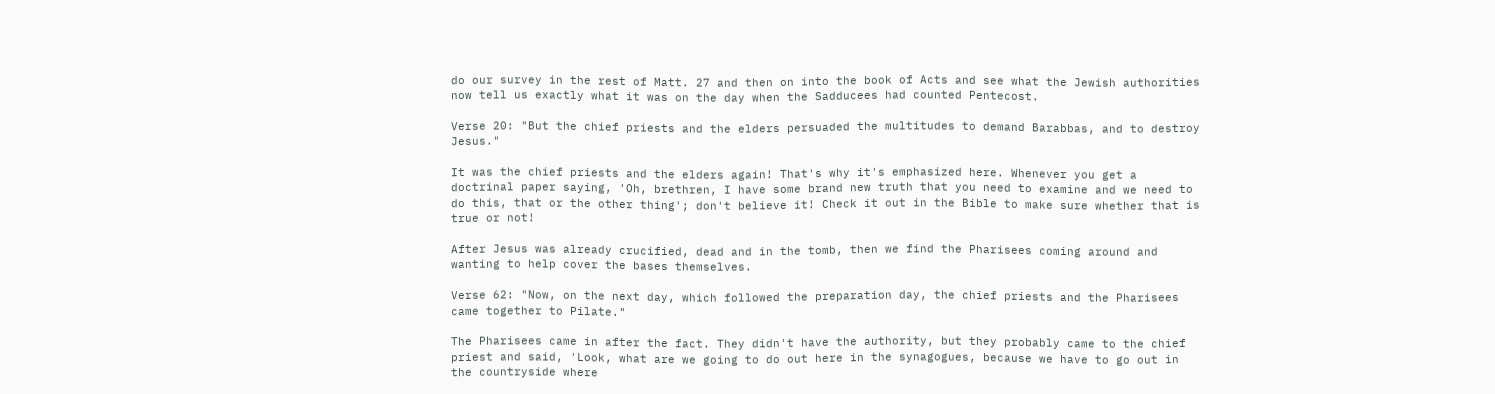do our survey in the rest of Matt. 27 and then on into the book of Acts and see what the Jewish authorities now tell us exactly what it was on the day when the Sadducees had counted Pentecost.

Verse 20: "But the chief priests and the elders persuaded the multitudes to demand Barabbas, and to destroy Jesus."

It was the chief priests and the elders again! That's why it's emphasized here. Whenever you get a doctrinal paper saying, 'Oh, brethren, I have some brand new truth that you need to examine and we need to do this, that or the other thing'; don't believe it! Check it out in the Bible to make sure whether that is true or not!

After Jesus was already crucified, dead and in the tomb, then we find the Pharisees coming around and wanting to help cover the bases themselves.

Verse 62: "Now, on the next day, which followed the preparation day, the chief priests and the Pharisees came together to Pilate."

The Pharisees came in after the fact. They didn't have the authority, but they probably came to the chief priest and said, 'Look, what are we going to do out here in the synagogues, because we have to go out in the countryside where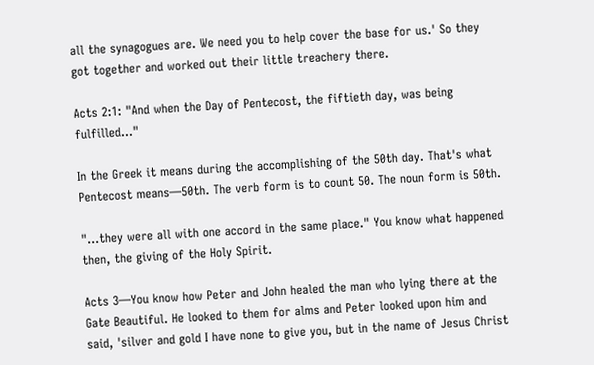all the synagogues are. We need you to help cover the base for us.' So they got together and worked out their little treachery there.

Acts 2:1: "And when the Day of Pentecost, the fiftieth day, was being fulfilled…"

In the Greek it means during the accomplishing of the 50th day. That's what Pentecost means—50th. The verb form is to count 50. The noun form is 50th.

"…they were all with one accord in the same place." You know what happened then, the giving of the Holy Spirit.

Acts 3—You know how Peter and John healed the man who lying there at the Gate Beautiful. He looked to them for alms and Peter looked upon him and said, 'silver and gold I have none to give you, but in the name of Jesus Christ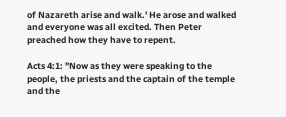of Nazareth arise and walk.' He arose and walked and everyone was all excited. Then Peter preached how they have to repent.

Acts 4:1: "Now as they were speaking to the people, the priests and the captain of the temple and the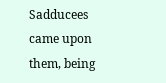Sadducees came upon them, being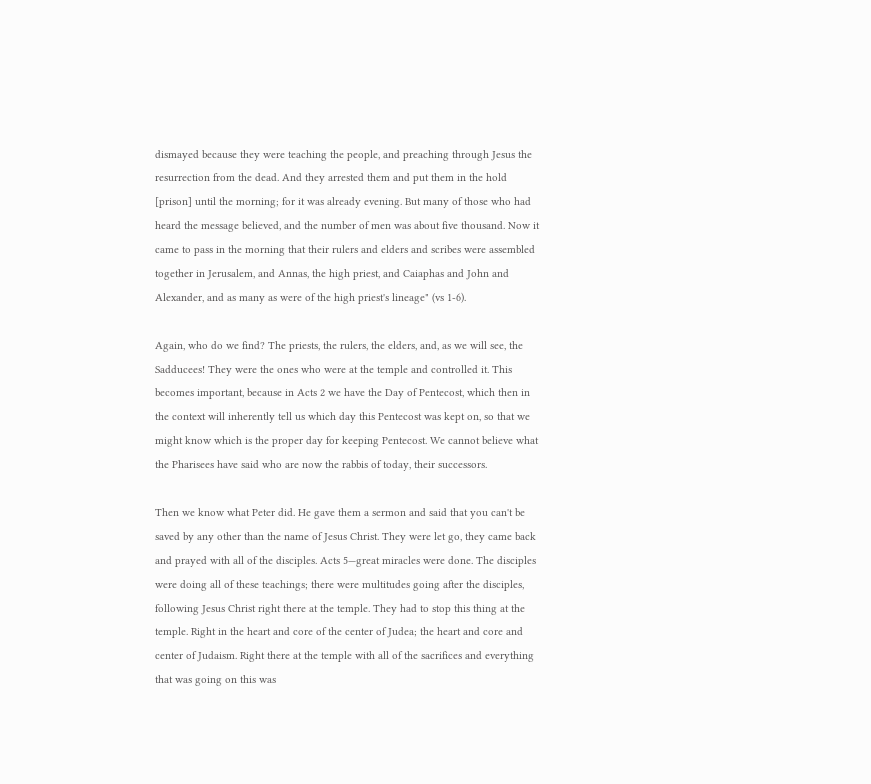dismayed because they were teaching the people, and preaching through Jesus the resurrection from the dead. And they arrested them and put them in the hold [prison] until the morning; for it was already evening. But many of those who had heard the message believed, and the number of men was about five thousand. Now it came to pass in the morning that their rulers and elders and scribes were assembled together in Jerusalem, and Annas, the high priest, and Caiaphas and John and Alexander, and as many as were of the high priest's lineage" (vs 1-6).

Again, who do we find? The priests, the rulers, the elders, and, as we will see, the Sadducees! They were the ones who were at the temple and controlled it. This becomes important, because in Acts 2 we have the Day of Pentecost, which then in the context will inherently tell us which day this Pentecost was kept on, so that we might know which is the proper day for keeping Pentecost. We cannot believe what the Pharisees have said who are now the rabbis of today, their successors.

Then we know what Peter did. He gave them a sermon and said that you can't be saved by any other than the name of Jesus Christ. They were let go, they came back and prayed with all of the disciples. Acts 5—great miracles were done. The disciples were doing all of these teachings; there were multitudes going after the disciples, following Jesus Christ right there at the temple. They had to stop this thing at the temple. Right in the heart and core of the center of Judea; the heart and core and center of Judaism. Right there at the temple with all of the sacrifices and everything that was going on this was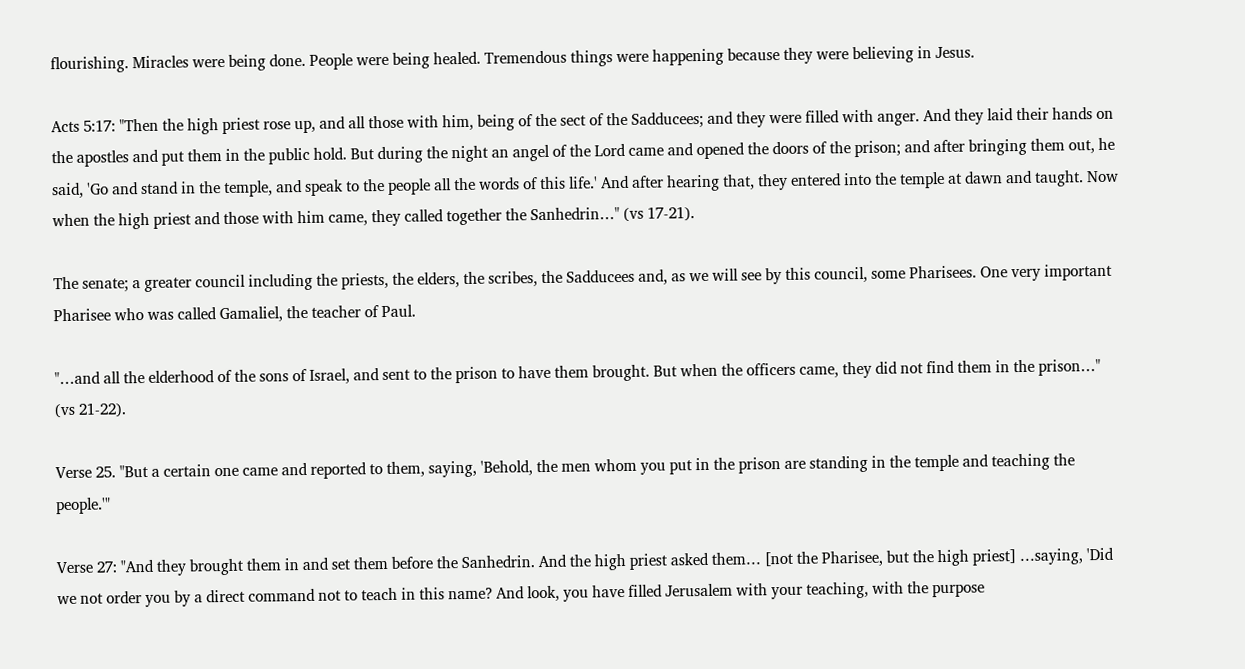flourishing. Miracles were being done. People were being healed. Tremendous things were happening because they were believing in Jesus.

Acts 5:17: "Then the high priest rose up, and all those with him, being of the sect of the Sadducees; and they were filled with anger. And they laid their hands on the apostles and put them in the public hold. But during the night an angel of the Lord came and opened the doors of the prison; and after bringing them out, he said, 'Go and stand in the temple, and speak to the people all the words of this life.' And after hearing that, they entered into the temple at dawn and taught. Now when the high priest and those with him came, they called together the Sanhedrin…" (vs 17-21).

The senate; a greater council including the priests, the elders, the scribes, the Sadducees and, as we will see by this council, some Pharisees. One very important Pharisee who was called Gamaliel, the teacher of Paul.

"…and all the elderhood of the sons of Israel, and sent to the prison to have them brought. But when the officers came, they did not find them in the prison…" (vs 21-22).

Verse 25. "But a certain one came and reported to them, saying, 'Behold, the men whom you put in the prison are standing in the temple and teaching the people.'"

Verse 27: "And they brought them in and set them before the Sanhedrin. And the high priest asked them… [not the Pharisee, but the high priest] …saying, 'Did we not order you by a direct command not to teach in this name? And look, you have filled Jerusalem with your teaching, with the purpose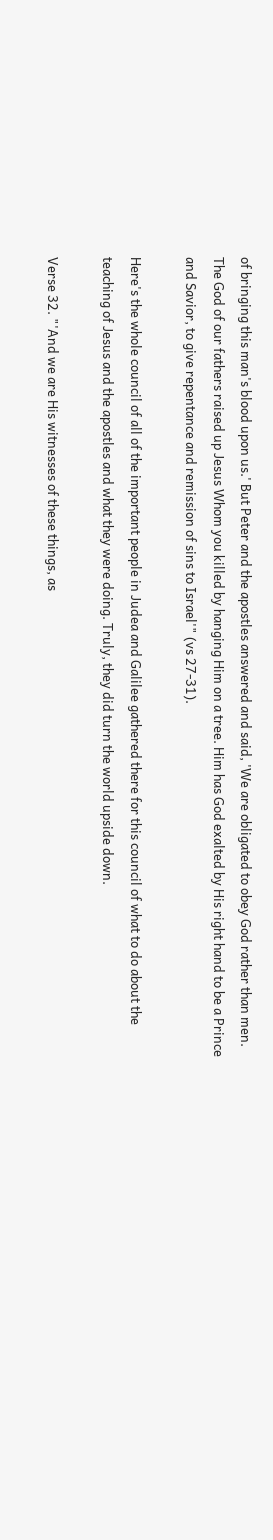of bringing this man's blood upon us.' But Peter and the apostles answered and said, 'We are obligated to obey God rather than men. The God of our fathers raised up Jesus Whom you killed by hanging Him on a tree. Him has God exalted by His right hand to be a Prince and Savior, to give repentance and remission of sins to Israel'" (vs 27-31).

Here's the whole council of all of the important people in Judea and Galilee gathered there for this council of what to do about the teaching of Jesus and the apostles and what they were doing. Truly, they did turn the world upside down.

Verse 32. "'And we are His witnesses of these things, as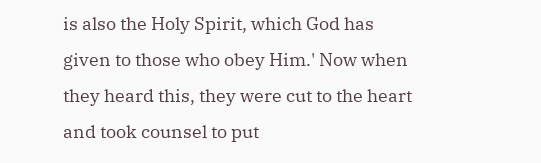is also the Holy Spirit, which God has given to those who obey Him.' Now when they heard this, they were cut to the heart and took counsel to put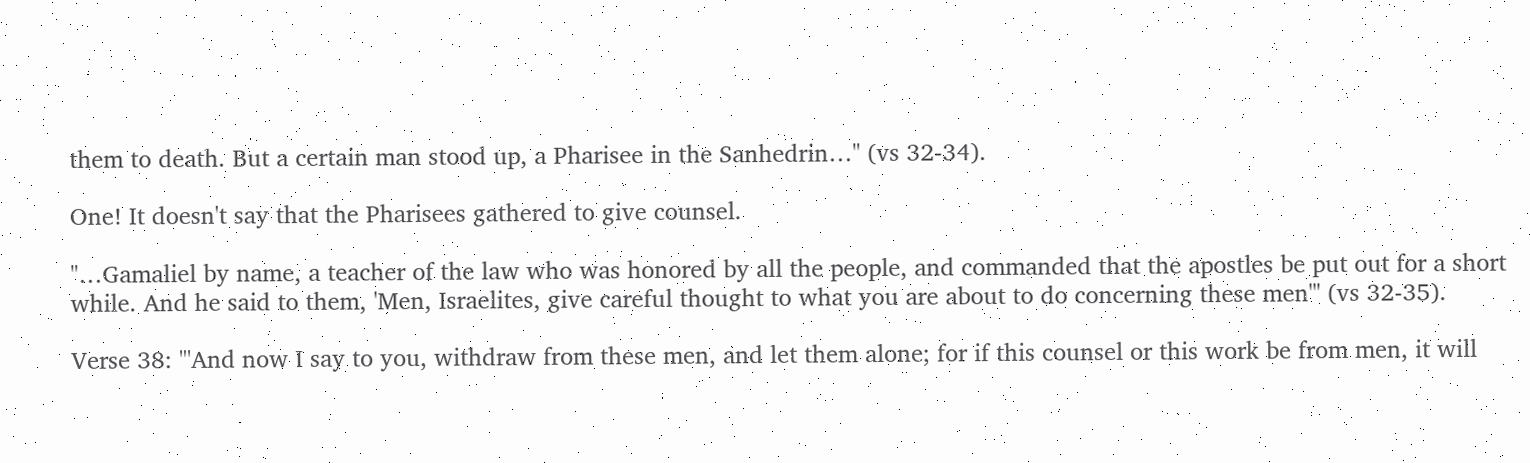them to death. But a certain man stood up, a Pharisee in the Sanhedrin…" (vs 32-34).

One! It doesn't say that the Pharisees gathered to give counsel.

"…Gamaliel by name, a teacher of the law who was honored by all the people, and commanded that the apostles be put out for a short while. And he said to them, 'Men, Israelites, give careful thought to what you are about to do concerning these men'" (vs 32-35).

Verse 38: "'And now I say to you, withdraw from these men, and let them alone; for if this counsel or this work be from men, it will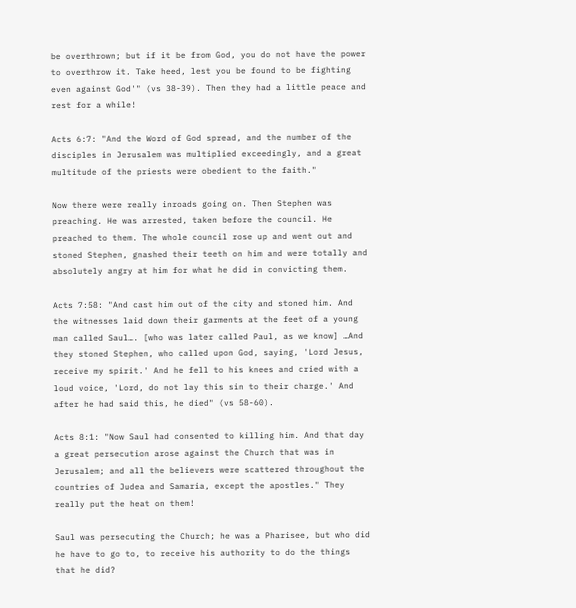be overthrown; but if it be from God, you do not have the power to overthrow it. Take heed, lest you be found to be fighting even against God'" (vs 38-39). Then they had a little peace and rest for a while!

Acts 6:7: "And the Word of God spread, and the number of the disciples in Jerusalem was multiplied exceedingly, and a great multitude of the priests were obedient to the faith."

Now there were really inroads going on. Then Stephen was preaching. He was arrested, taken before the council. He preached to them. The whole council rose up and went out and stoned Stephen, gnashed their teeth on him and were totally and absolutely angry at him for what he did in convicting them.

Acts 7:58: "And cast him out of the city and stoned him. And the witnesses laid down their garments at the feet of a young man called Saul…. [who was later called Paul, as we know] …And they stoned Stephen, who called upon God, saying, 'Lord Jesus, receive my spirit.' And he fell to his knees and cried with a loud voice, 'Lord, do not lay this sin to their charge.' And after he had said this, he died" (vs 58-60).

Acts 8:1: "Now Saul had consented to killing him. And that day a great persecution arose against the Church that was in Jerusalem; and all the believers were scattered throughout the countries of Judea and Samaria, except the apostles." They really put the heat on them!

Saul was persecuting the Church; he was a Pharisee, but who did he have to go to, to receive his authority to do the things that he did?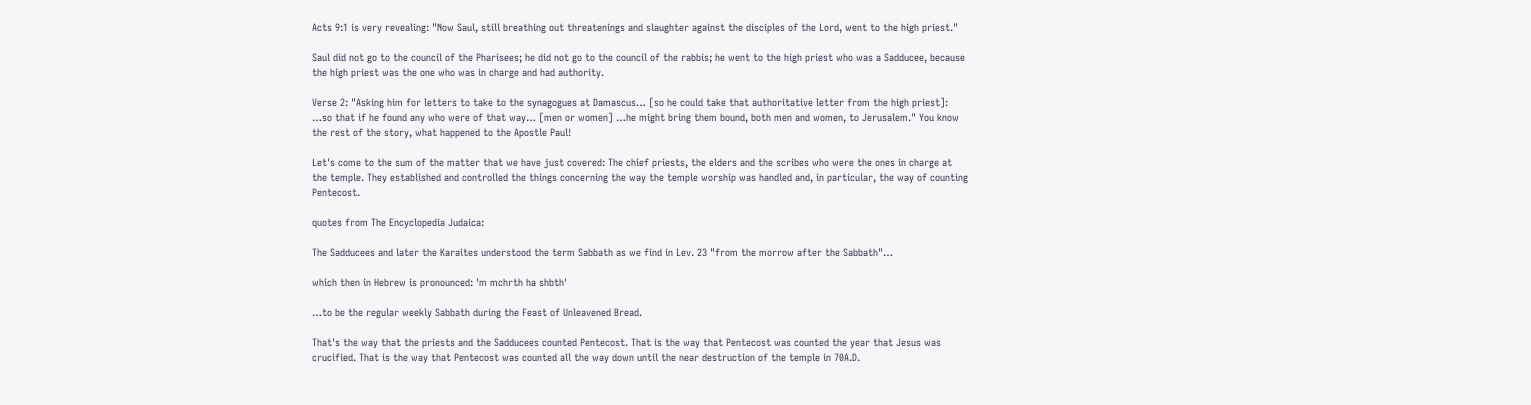Acts 9:1 is very revealing: "Now Saul, still breathing out threatenings and slaughter against the disciples of the Lord, went to the high priest."

Saul did not go to the council of the Pharisees; he did not go to the council of the rabbis; he went to the high priest who was a Sadducee, because the high priest was the one who was in charge and had authority.

Verse 2: "Asking him for letters to take to the synagogues at Damascus… [so he could take that authoritative letter from the high priest]: …so that if he found any who were of that way… [men or women] …he might bring them bound, both men and women, to Jerusalem." You know the rest of the story, what happened to the Apostle Paul!

Let's come to the sum of the matter that we have just covered: The chief priests, the elders and the scribes who were the ones in charge at the temple. They established and controlled the things concerning the way the temple worship was handled and, in particular, the way of counting Pentecost.

quotes from The Encyclopedia Judaica:

The Sadducees and later the Karaites understood the term Sabbath as we find in Lev. 23 "from the morrow after the Sabbath"…

which then in Hebrew is pronounced: 'm mchrth ha shbth'

…to be the regular weekly Sabbath during the Feast of Unleavened Bread.

That's the way that the priests and the Sadducees counted Pentecost. That is the way that Pentecost was counted the year that Jesus was crucified. That is the way that Pentecost was counted all the way down until the near destruction of the temple in 70A.D.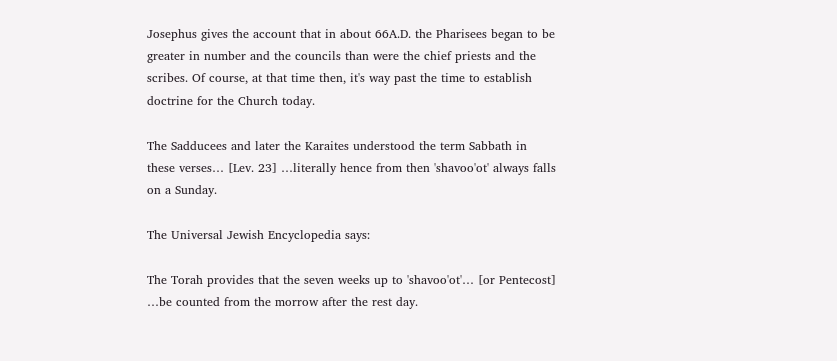Josephus gives the account that in about 66A.D. the Pharisees began to be greater in number and the councils than were the chief priests and the scribes. Of course, at that time then, it's way past the time to establish doctrine for the Church today.

The Sadducees and later the Karaites understood the term Sabbath in these verses… [Lev. 23] …literally hence from then 'shavoo'ot' always falls on a Sunday.

The Universal Jewish Encyclopedia says:

The Torah provides that the seven weeks up to 'shavoo'ot'… [or Pentecost] …be counted from the morrow after the rest day.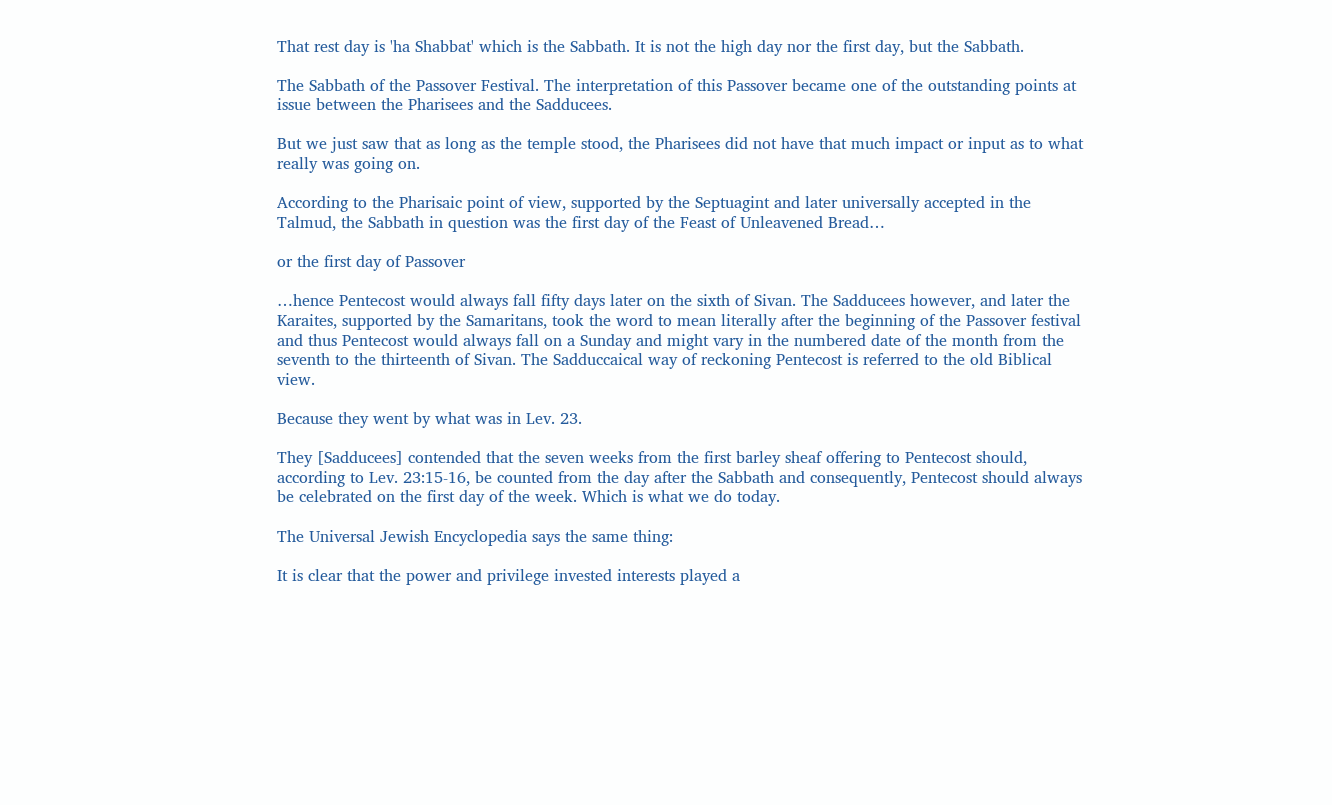That rest day is 'ha Shabbat' which is the Sabbath. It is not the high day nor the first day, but the Sabbath.

The Sabbath of the Passover Festival. The interpretation of this Passover became one of the outstanding points at issue between the Pharisees and the Sadducees.

But we just saw that as long as the temple stood, the Pharisees did not have that much impact or input as to what really was going on.

According to the Pharisaic point of view, supported by the Septuagint and later universally accepted in the Talmud, the Sabbath in question was the first day of the Feast of Unleavened Bread…

or the first day of Passover

…hence Pentecost would always fall fifty days later on the sixth of Sivan. The Sadducees however, and later the Karaites, supported by the Samaritans, took the word to mean literally after the beginning of the Passover festival and thus Pentecost would always fall on a Sunday and might vary in the numbered date of the month from the seventh to the thirteenth of Sivan. The Sadduccaical way of reckoning Pentecost is referred to the old Biblical view.

Because they went by what was in Lev. 23.

They [Sadducees] contended that the seven weeks from the first barley sheaf offering to Pentecost should, according to Lev. 23:15-16, be counted from the day after the Sabbath and consequently, Pentecost should always be celebrated on the first day of the week. Which is what we do today.

The Universal Jewish Encyclopedia says the same thing:

It is clear that the power and privilege invested interests played a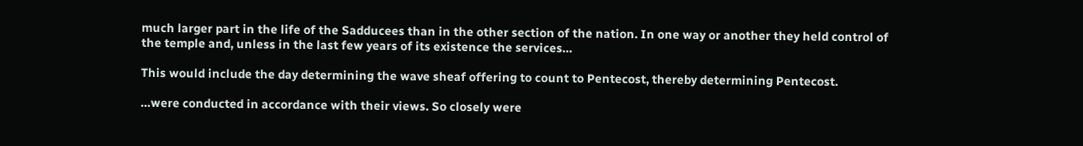much larger part in the life of the Sadducees than in the other section of the nation. In one way or another they held control of the temple and, unless in the last few years of its existence the services…

This would include the day determining the wave sheaf offering to count to Pentecost, thereby determining Pentecost.

…were conducted in accordance with their views. So closely were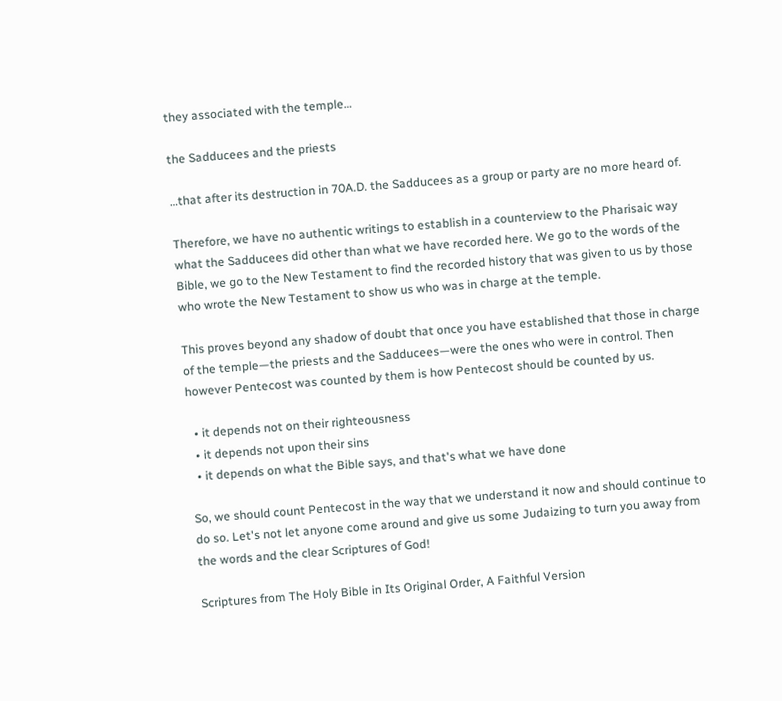they associated with the temple…

the Sadducees and the priests

…that after its destruction in 70A.D. the Sadducees as a group or party are no more heard of.

Therefore, we have no authentic writings to establish in a counterview to the Pharisaic way what the Sadducees did other than what we have recorded here. We go to the words of the Bible, we go to the New Testament to find the recorded history that was given to us by those who wrote the New Testament to show us who was in charge at the temple.

This proves beyond any shadow of doubt that once you have established that those in charge of the temple—the priests and the Sadducees—were the ones who were in control. Then however Pentecost was counted by them is how Pentecost should be counted by us.

  • it depends not on their righteousness
  • it depends not upon their sins
  • it depends on what the Bible says, and that's what we have done

So, we should count Pentecost in the way that we understand it now and should continue to do so. Let's not let anyone come around and give us some Judaizing to turn you away from the words and the clear Scriptures of God!

Scriptures from The Holy Bible in Its Original Order, A Faithful Version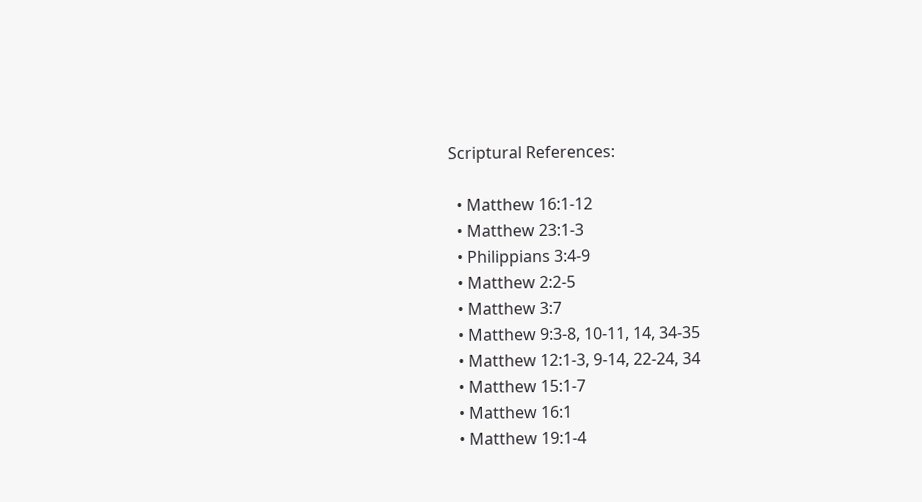Scriptural References:

  • Matthew 16:1-12
  • Matthew 23:1-3
  • Philippians 3:4-9
  • Matthew 2:2-5
  • Matthew 3:7
  • Matthew 9:3-8, 10-11, 14, 34-35
  • Matthew 12:1-3, 9-14, 22-24, 34
  • Matthew 15:1-7
  • Matthew 16:1
  • Matthew 19:1-4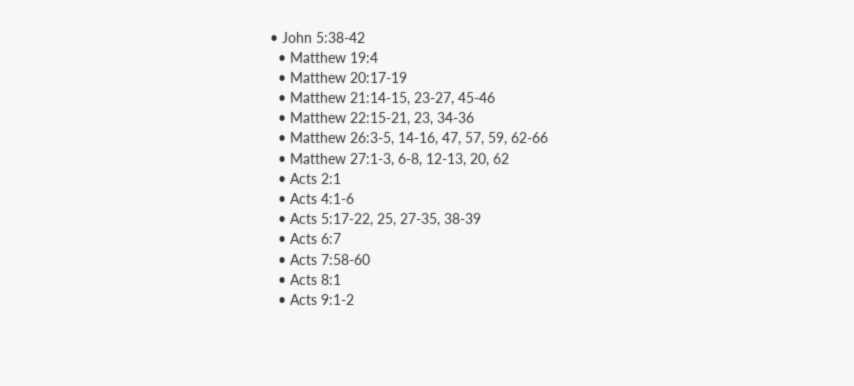• John 5:38-42
  • Matthew 19:4
  • Matthew 20:17-19
  • Matthew 21:14-15, 23-27, 45-46
  • Matthew 22:15-21, 23, 34-36
  • Matthew 26:3-5, 14-16, 47, 57, 59, 62-66
  • Matthew 27:1-3, 6-8, 12-13, 20, 62
  • Acts 2:1
  • Acts 4:1-6
  • Acts 5:17-22, 25, 27-35, 38-39
  • Acts 6:7
  • Acts 7:58-60
  • Acts 8:1
  • Acts 9:1-2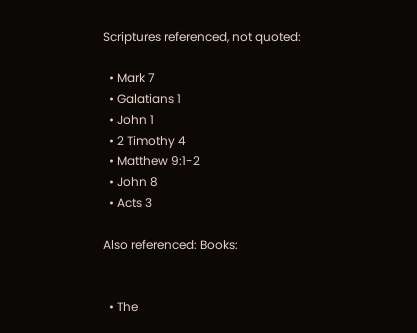Scriptures referenced, not quoted:

  • Mark 7
  • Galatians 1
  • John 1
  • 2 Timothy 4
  • Matthew 9:1-2
  • John 8
  • Acts 3

Also referenced: Books:


  • The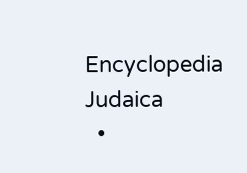Encyclopedia Judaica
  •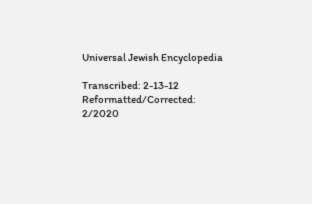Universal Jewish Encyclopedia

Transcribed: 2-13-12
Reformatted/Corrected: 2/2020